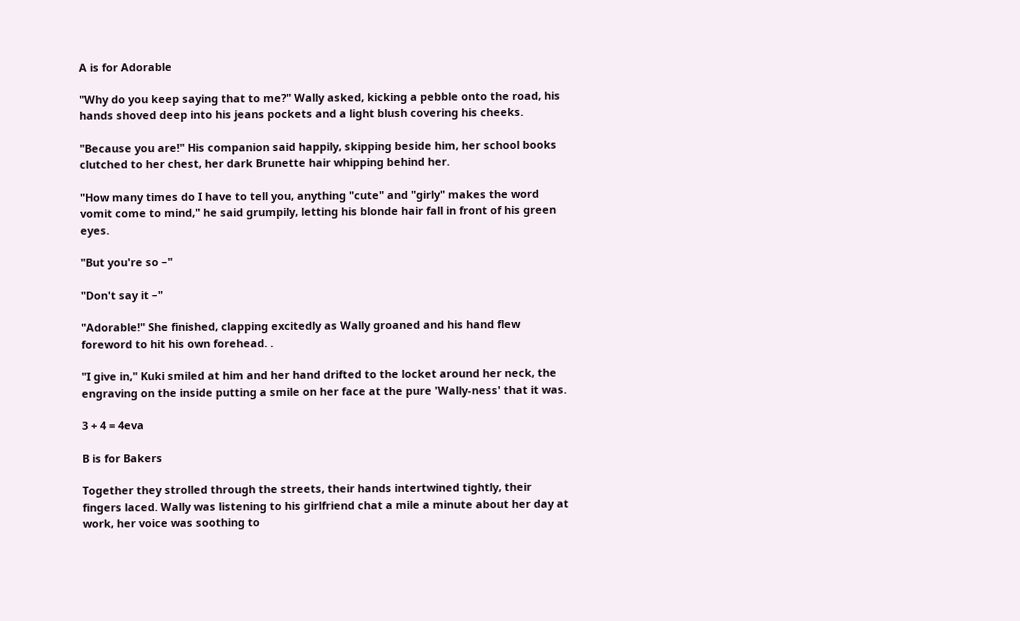A is for Adorable

"Why do you keep saying that to me?" Wally asked, kicking a pebble onto the road, his hands shoved deep into his jeans pockets and a light blush covering his cheeks.

"Because you are!" His companion said happily, skipping beside him, her school books clutched to her chest, her dark Brunette hair whipping behind her.

"How many times do I have to tell you, anything "cute" and "girly" makes the word vomit come to mind," he said grumpily, letting his blonde hair fall in front of his green eyes.

"But you're so –"

"Don't say it –"

"Adorable!" She finished, clapping excitedly as Wally groaned and his hand flew foreword to hit his own forehead. .

"I give in," Kuki smiled at him and her hand drifted to the locket around her neck, the engraving on the inside putting a smile on her face at the pure 'Wally-ness' that it was.

3 + 4 = 4eva

B is for Bakers

Together they strolled through the streets, their hands intertwined tightly, their fingers laced. Wally was listening to his girlfriend chat a mile a minute about her day at work, her voice was soothing to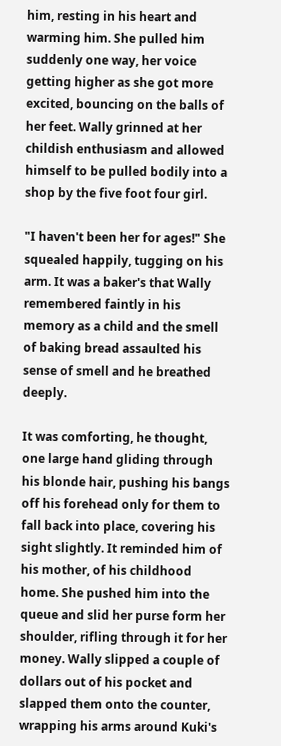him, resting in his heart and warming him. She pulled him suddenly one way, her voice getting higher as she got more excited, bouncing on the balls of her feet. Wally grinned at her childish enthusiasm and allowed himself to be pulled bodily into a shop by the five foot four girl.

"I haven't been her for ages!" She squealed happily, tugging on his arm. It was a baker's that Wally remembered faintly in his memory as a child and the smell of baking bread assaulted his sense of smell and he breathed deeply.

It was comforting, he thought, one large hand gliding through his blonde hair, pushing his bangs off his forehead only for them to fall back into place, covering his sight slightly. It reminded him of his mother, of his childhood home. She pushed him into the queue and slid her purse form her shoulder, rifling through it for her money. Wally slipped a couple of dollars out of his pocket and slapped them onto the counter, wrapping his arms around Kuki's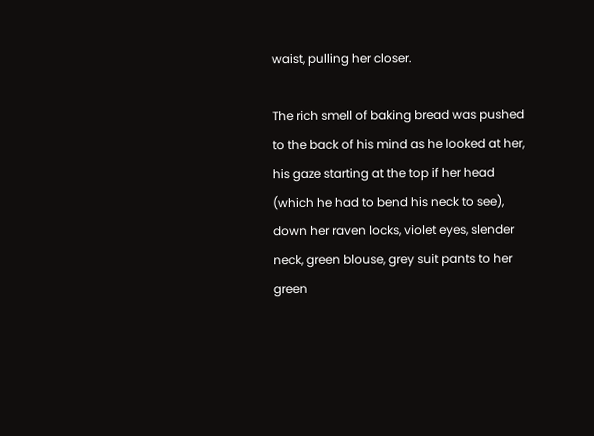waist, pulling her closer.

The rich smell of baking bread was pushed to the back of his mind as he looked at her, his gaze starting at the top if her head (which he had to bend his neck to see), down her raven locks, violet eyes, slender neck, green blouse, grey suit pants to her green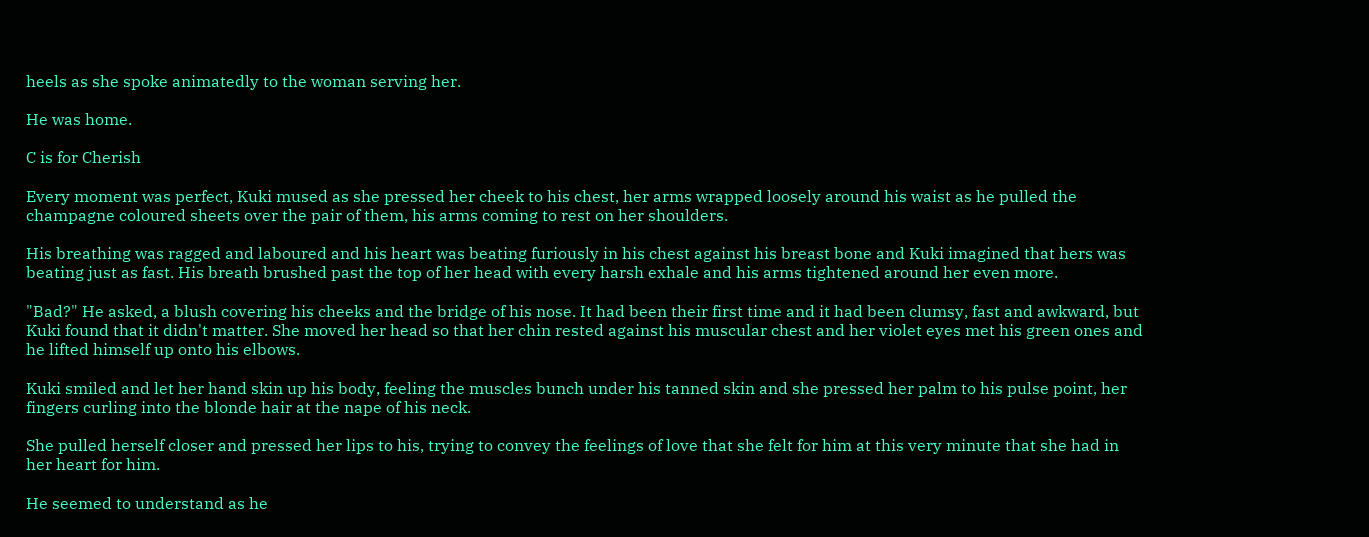heels as she spoke animatedly to the woman serving her.

He was home.

C is for Cherish

Every moment was perfect, Kuki mused as she pressed her cheek to his chest, her arms wrapped loosely around his waist as he pulled the champagne coloured sheets over the pair of them, his arms coming to rest on her shoulders.

His breathing was ragged and laboured and his heart was beating furiously in his chest against his breast bone and Kuki imagined that hers was beating just as fast. His breath brushed past the top of her head with every harsh exhale and his arms tightened around her even more.

"Bad?" He asked, a blush covering his cheeks and the bridge of his nose. It had been their first time and it had been clumsy, fast and awkward, but Kuki found that it didn't matter. She moved her head so that her chin rested against his muscular chest and her violet eyes met his green ones and he lifted himself up onto his elbows.

Kuki smiled and let her hand skin up his body, feeling the muscles bunch under his tanned skin and she pressed her palm to his pulse point, her fingers curling into the blonde hair at the nape of his neck.

She pulled herself closer and pressed her lips to his, trying to convey the feelings of love that she felt for him at this very minute that she had in her heart for him.

He seemed to understand as he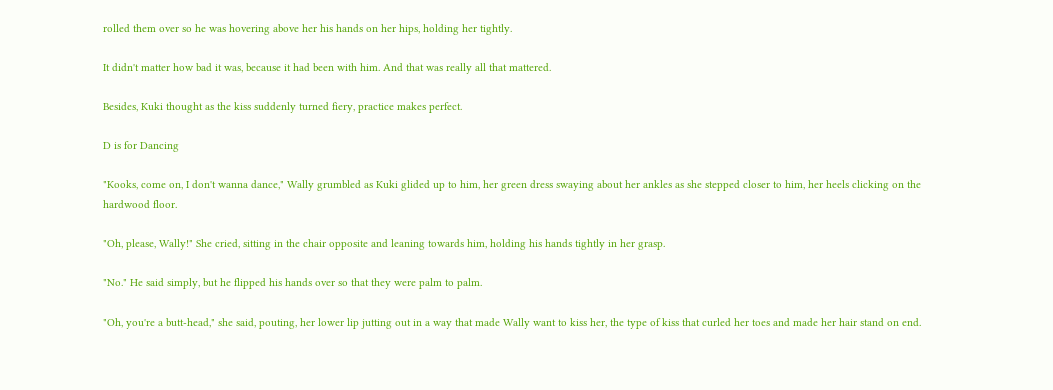rolled them over so he was hovering above her his hands on her hips, holding her tightly.

It didn't matter how bad it was, because it had been with him. And that was really all that mattered.

Besides, Kuki thought as the kiss suddenly turned fiery, practice makes perfect.

D is for Dancing

"Kooks, come on, I don't wanna dance," Wally grumbled as Kuki glided up to him, her green dress swaying about her ankles as she stepped closer to him, her heels clicking on the hardwood floor.

"Oh, please, Wally!" She cried, sitting in the chair opposite and leaning towards him, holding his hands tightly in her grasp.

"No." He said simply, but he flipped his hands over so that they were palm to palm.

"Oh, you're a butt-head," she said, pouting, her lower lip jutting out in a way that made Wally want to kiss her, the type of kiss that curled her toes and made her hair stand on end.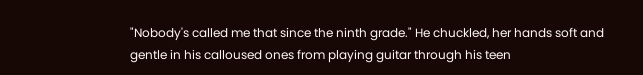"Nobody's called me that since the ninth grade." He chuckled, her hands soft and gentle in his calloused ones from playing guitar through his teen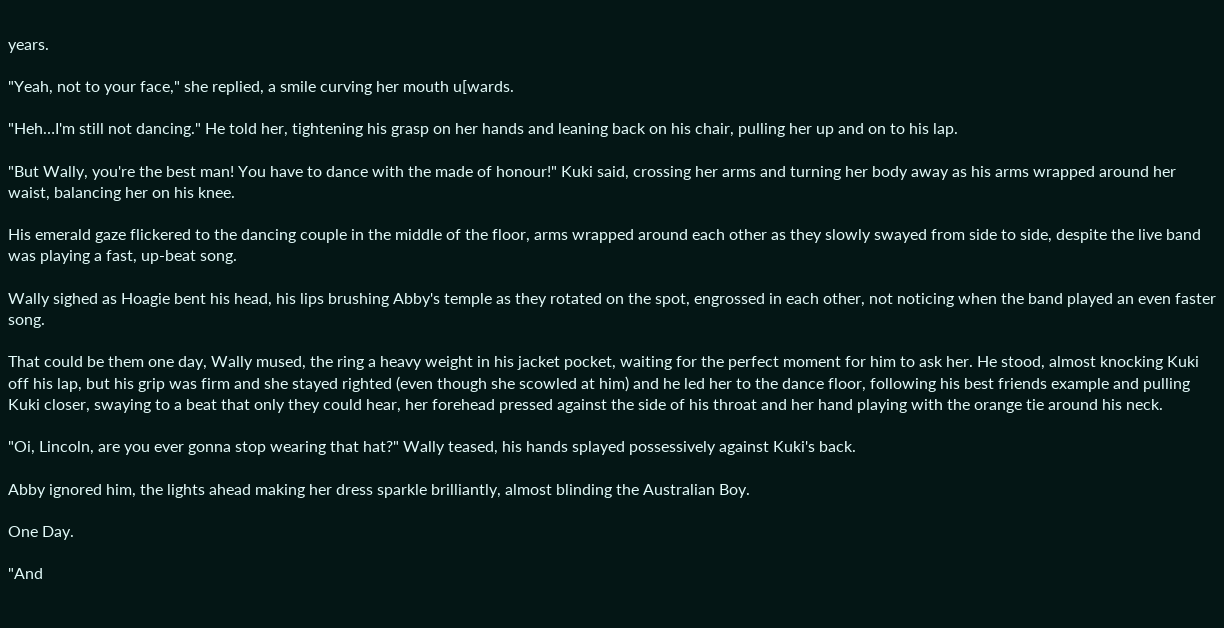years.

"Yeah, not to your face," she replied, a smile curving her mouth u[wards.

"Heh…I'm still not dancing." He told her, tightening his grasp on her hands and leaning back on his chair, pulling her up and on to his lap.

"But Wally, you're the best man! You have to dance with the made of honour!" Kuki said, crossing her arms and turning her body away as his arms wrapped around her waist, balancing her on his knee.

His emerald gaze flickered to the dancing couple in the middle of the floor, arms wrapped around each other as they slowly swayed from side to side, despite the live band was playing a fast, up-beat song.

Wally sighed as Hoagie bent his head, his lips brushing Abby's temple as they rotated on the spot, engrossed in each other, not noticing when the band played an even faster song.

That could be them one day, Wally mused, the ring a heavy weight in his jacket pocket, waiting for the perfect moment for him to ask her. He stood, almost knocking Kuki off his lap, but his grip was firm and she stayed righted (even though she scowled at him) and he led her to the dance floor, following his best friends example and pulling Kuki closer, swaying to a beat that only they could hear, her forehead pressed against the side of his throat and her hand playing with the orange tie around his neck.

"Oi, Lincoln, are you ever gonna stop wearing that hat?" Wally teased, his hands splayed possessively against Kuki's back.

Abby ignored him, the lights ahead making her dress sparkle brilliantly, almost blinding the Australian Boy.

One Day.

"And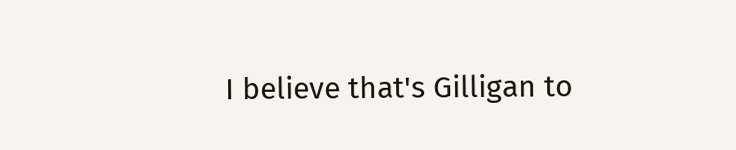I believe that's Gilligan to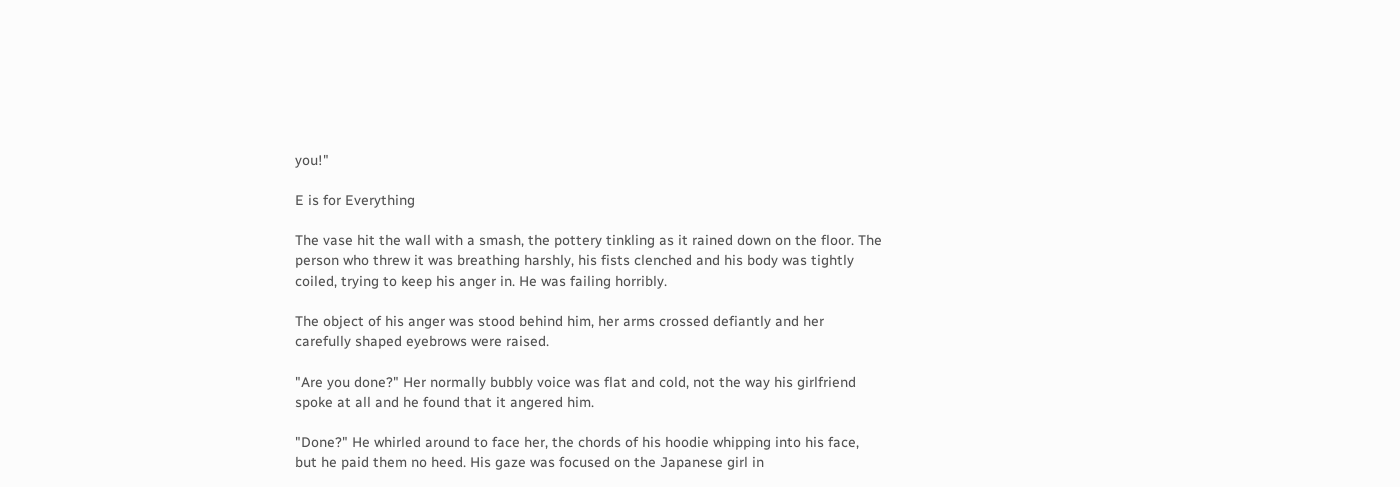you!"

E is for Everything

The vase hit the wall with a smash, the pottery tinkling as it rained down on the floor. The person who threw it was breathing harshly, his fists clenched and his body was tightly coiled, trying to keep his anger in. He was failing horribly.

The object of his anger was stood behind him, her arms crossed defiantly and her carefully shaped eyebrows were raised.

"Are you done?" Her normally bubbly voice was flat and cold, not the way his girlfriend spoke at all and he found that it angered him.

"Done?" He whirled around to face her, the chords of his hoodie whipping into his face, but he paid them no heed. His gaze was focused on the Japanese girl in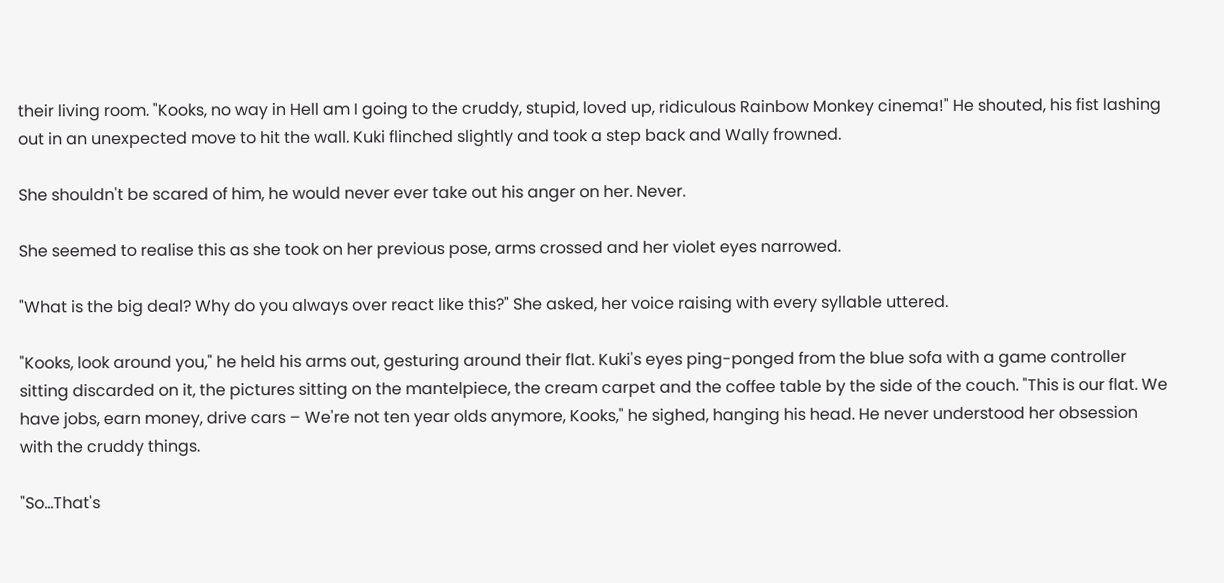their living room. "Kooks, no way in Hell am I going to the cruddy, stupid, loved up, ridiculous Rainbow Monkey cinema!" He shouted, his fist lashing out in an unexpected move to hit the wall. Kuki flinched slightly and took a step back and Wally frowned.

She shouldn't be scared of him, he would never ever take out his anger on her. Never.

She seemed to realise this as she took on her previous pose, arms crossed and her violet eyes narrowed.

"What is the big deal? Why do you always over react like this?" She asked, her voice raising with every syllable uttered.

"Kooks, look around you," he held his arms out, gesturing around their flat. Kuki's eyes ping-ponged from the blue sofa with a game controller sitting discarded on it, the pictures sitting on the mantelpiece, the cream carpet and the coffee table by the side of the couch. "This is our flat. We have jobs, earn money, drive cars – We're not ten year olds anymore, Kooks," he sighed, hanging his head. He never understood her obsession with the cruddy things.

"So…That's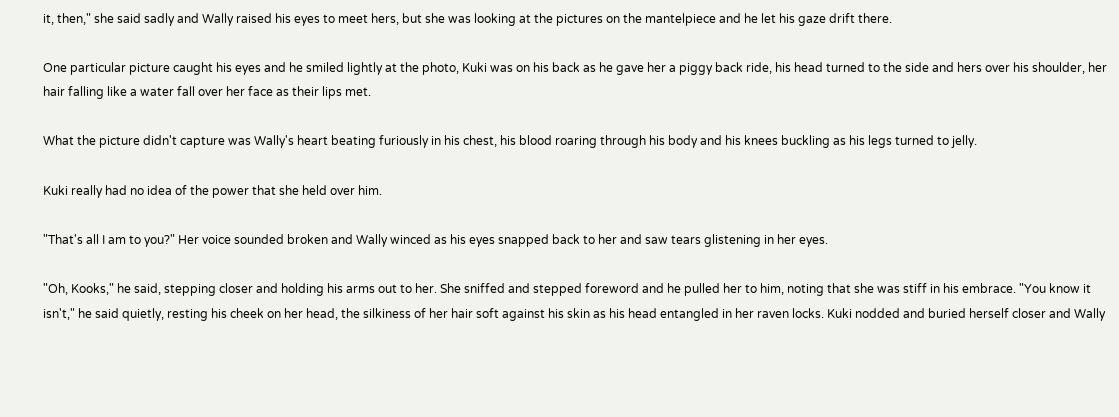it, then," she said sadly and Wally raised his eyes to meet hers, but she was looking at the pictures on the mantelpiece and he let his gaze drift there.

One particular picture caught his eyes and he smiled lightly at the photo, Kuki was on his back as he gave her a piggy back ride, his head turned to the side and hers over his shoulder, her hair falling like a water fall over her face as their lips met.

What the picture didn't capture was Wally's heart beating furiously in his chest, his blood roaring through his body and his knees buckling as his legs turned to jelly.

Kuki really had no idea of the power that she held over him.

"That's all I am to you?" Her voice sounded broken and Wally winced as his eyes snapped back to her and saw tears glistening in her eyes.

"Oh, Kooks," he said, stepping closer and holding his arms out to her. She sniffed and stepped foreword and he pulled her to him, noting that she was stiff in his embrace. "You know it isn't," he said quietly, resting his cheek on her head, the silkiness of her hair soft against his skin as his head entangled in her raven locks. Kuki nodded and buried herself closer and Wally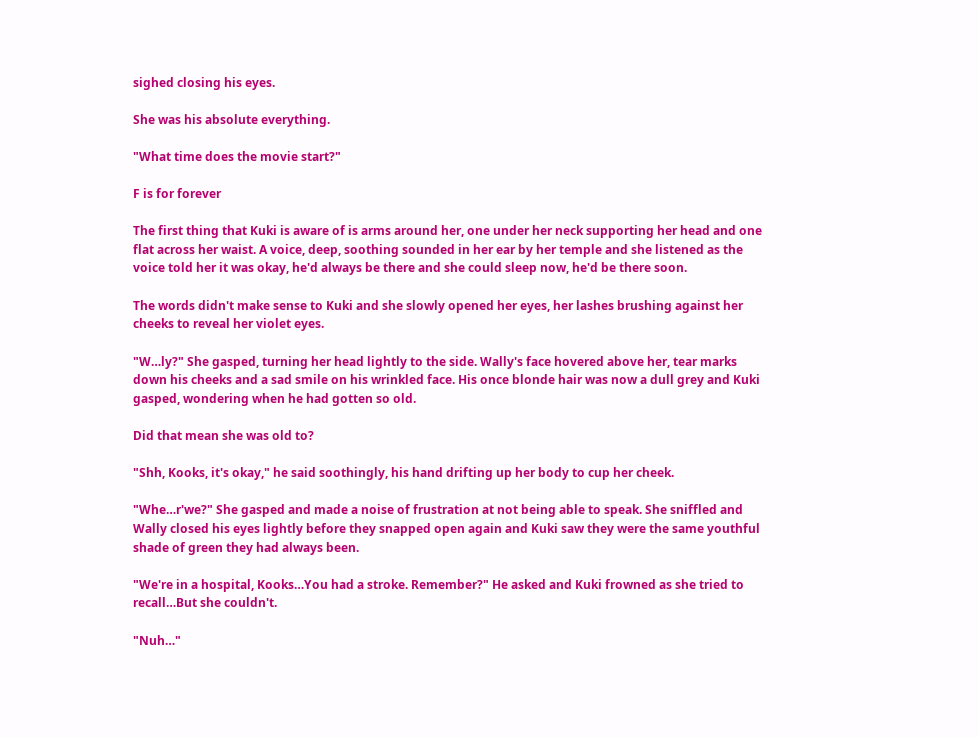sighed closing his eyes.

She was his absolute everything.

"What time does the movie start?"

F is for forever

The first thing that Kuki is aware of is arms around her, one under her neck supporting her head and one flat across her waist. A voice, deep, soothing sounded in her ear by her temple and she listened as the voice told her it was okay, he'd always be there and she could sleep now, he'd be there soon.

The words didn't make sense to Kuki and she slowly opened her eyes, her lashes brushing against her cheeks to reveal her violet eyes.

"W…ly?" She gasped, turning her head lightly to the side. Wally's face hovered above her, tear marks down his cheeks and a sad smile on his wrinkled face. His once blonde hair was now a dull grey and Kuki gasped, wondering when he had gotten so old.

Did that mean she was old to?

"Shh, Kooks, it's okay," he said soothingly, his hand drifting up her body to cup her cheek.

"Whe…r'we?" She gasped and made a noise of frustration at not being able to speak. She sniffled and Wally closed his eyes lightly before they snapped open again and Kuki saw they were the same youthful shade of green they had always been.

"We're in a hospital, Kooks…You had a stroke. Remember?" He asked and Kuki frowned as she tried to recall…But she couldn't.

"Nuh…"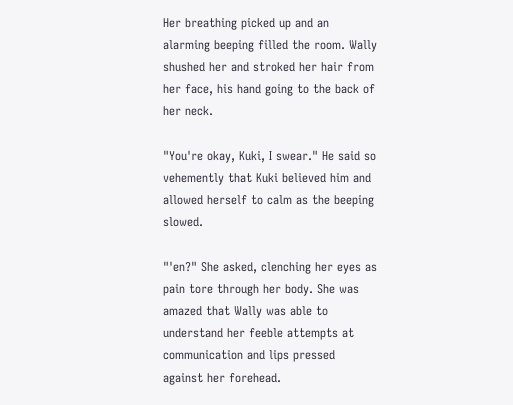Her breathing picked up and an alarming beeping filled the room. Wally shushed her and stroked her hair from her face, his hand going to the back of her neck.

"You're okay, Kuki, I swear." He said so vehemently that Kuki believed him and allowed herself to calm as the beeping slowed.

"'en?" She asked, clenching her eyes as pain tore through her body. She was amazed that Wally was able to understand her feeble attempts at communication and lips pressed against her forehead.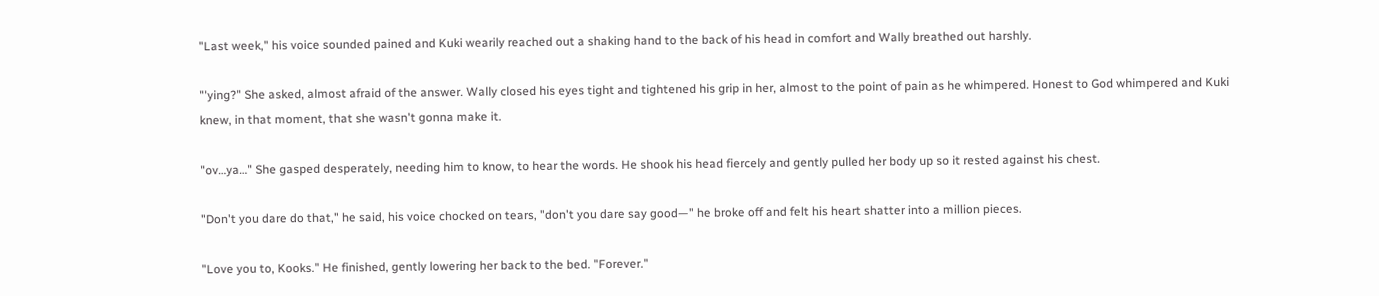"Last week," his voice sounded pained and Kuki wearily reached out a shaking hand to the back of his head in comfort and Wally breathed out harshly.

"'ying?" She asked, almost afraid of the answer. Wally closed his eyes tight and tightened his grip in her, almost to the point of pain as he whimpered. Honest to God whimpered and Kuki knew, in that moment, that she wasn't gonna make it.

"ov…ya…" She gasped desperately, needing him to know, to hear the words. He shook his head fiercely and gently pulled her body up so it rested against his chest.

"Don't you dare do that," he said, his voice chocked on tears, "don't you dare say good—" he broke off and felt his heart shatter into a million pieces.

"Love you to, Kooks." He finished, gently lowering her back to the bed. "Forever."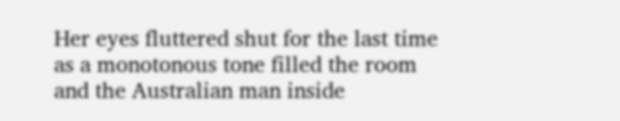Her eyes fluttered shut for the last time as a monotonous tone filled the room and the Australian man inside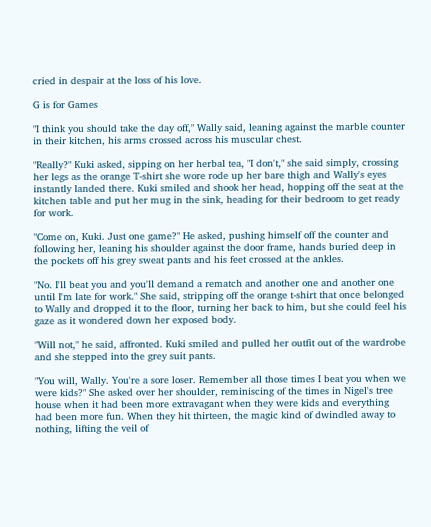cried in despair at the loss of his love.

G is for Games

"I think you should take the day off," Wally said, leaning against the marble counter in their kitchen, his arms crossed across his muscular chest.

"Really?" Kuki asked, sipping on her herbal tea, "I don't," she said simply, crossing her legs as the orange T-shirt she wore rode up her bare thigh and Wally's eyes instantly landed there. Kuki smiled and shook her head, hopping off the seat at the kitchen table and put her mug in the sink, heading for their bedroom to get ready for work.

"Come on, Kuki. Just one game?" He asked, pushing himself off the counter and following her, leaning his shoulder against the door frame, hands buried deep in the pockets off his grey sweat pants and his feet crossed at the ankles.

"No. I'll beat you and you'll demand a rematch and another one and another one until I'm late for work." She said, stripping off the orange t-shirt that once belonged to Wally and dropped it to the floor, turning her back to him, but she could feel his gaze as it wondered down her exposed body.

"Will not," he said, affronted. Kuki smiled and pulled her outfit out of the wardrobe and she stepped into the grey suit pants.

"You will, Wally. You're a sore loser. Remember all those times I beat you when we were kids?" She asked over her shoulder, reminiscing of the times in Nigel's tree house when it had been more extravagant when they were kids and everything had been more fun. When they hit thirteen, the magic kind of dwindled away to nothing, lifting the veil of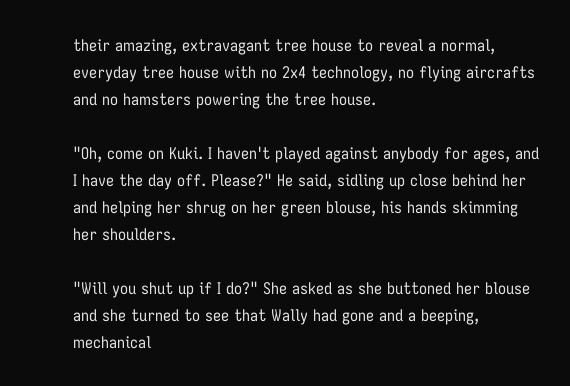their amazing, extravagant tree house to reveal a normal, everyday tree house with no 2x4 technology, no flying aircrafts and no hamsters powering the tree house.

"Oh, come on Kuki. I haven't played against anybody for ages, and I have the day off. Please?" He said, sidling up close behind her and helping her shrug on her green blouse, his hands skimming her shoulders.

"Will you shut up if I do?" She asked as she buttoned her blouse and she turned to see that Wally had gone and a beeping, mechanical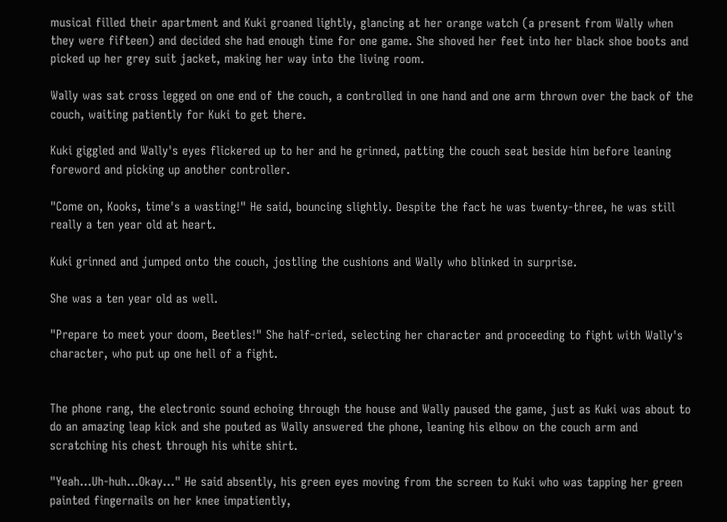musical filled their apartment and Kuki groaned lightly, glancing at her orange watch (a present from Wally when they were fifteen) and decided she had enough time for one game. She shoved her feet into her black shoe boots and picked up her grey suit jacket, making her way into the living room.

Wally was sat cross legged on one end of the couch, a controlled in one hand and one arm thrown over the back of the couch, waiting patiently for Kuki to get there.

Kuki giggled and Wally's eyes flickered up to her and he grinned, patting the couch seat beside him before leaning foreword and picking up another controller.

"Come on, Kooks, time's a wasting!" He said, bouncing slightly. Despite the fact he was twenty-three, he was still really a ten year old at heart.

Kuki grinned and jumped onto the couch, jostling the cushions and Wally who blinked in surprise.

She was a ten year old as well.

"Prepare to meet your doom, Beetles!" She half-cried, selecting her character and proceeding to fight with Wally's character, who put up one hell of a fight.


The phone rang, the electronic sound echoing through the house and Wally paused the game, just as Kuki was about to do an amazing leap kick and she pouted as Wally answered the phone, leaning his elbow on the couch arm and scratching his chest through his white shirt.

"Yeah…Uh-huh…Okay…" He said absently, his green eyes moving from the screen to Kuki who was tapping her green painted fingernails on her knee impatiently,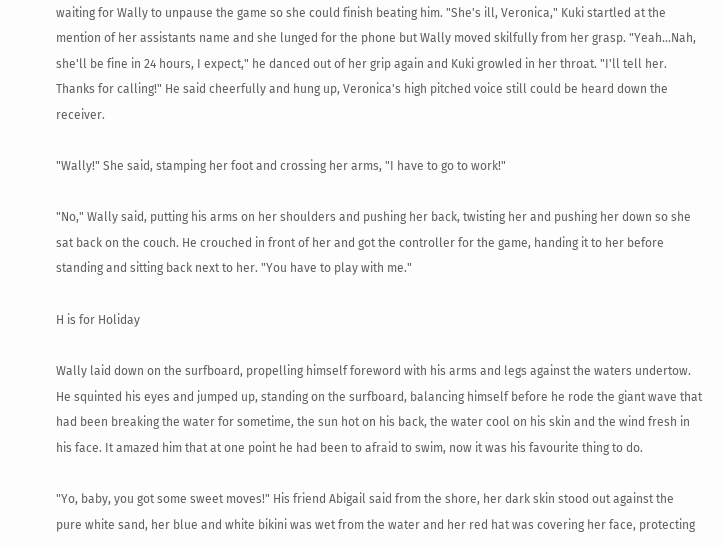waiting for Wally to unpause the game so she could finish beating him. "She's ill, Veronica," Kuki startled at the mention of her assistants name and she lunged for the phone but Wally moved skilfully from her grasp. "Yeah…Nah, she'll be fine in 24 hours, I expect," he danced out of her grip again and Kuki growled in her throat. "I'll tell her. Thanks for calling!" He said cheerfully and hung up, Veronica's high pitched voice still could be heard down the receiver.

"Wally!" She said, stamping her foot and crossing her arms, "I have to go to work!"

"No," Wally said, putting his arms on her shoulders and pushing her back, twisting her and pushing her down so she sat back on the couch. He crouched in front of her and got the controller for the game, handing it to her before standing and sitting back next to her. "You have to play with me."

H is for Holiday

Wally laid down on the surfboard, propelling himself foreword with his arms and legs against the waters undertow. He squinted his eyes and jumped up, standing on the surfboard, balancing himself before he rode the giant wave that had been breaking the water for sometime, the sun hot on his back, the water cool on his skin and the wind fresh in his face. It amazed him that at one point he had been to afraid to swim, now it was his favourite thing to do.

"Yo, baby, you got some sweet moves!" His friend Abigail said from the shore, her dark skin stood out against the pure white sand, her blue and white bikini was wet from the water and her red hat was covering her face, protecting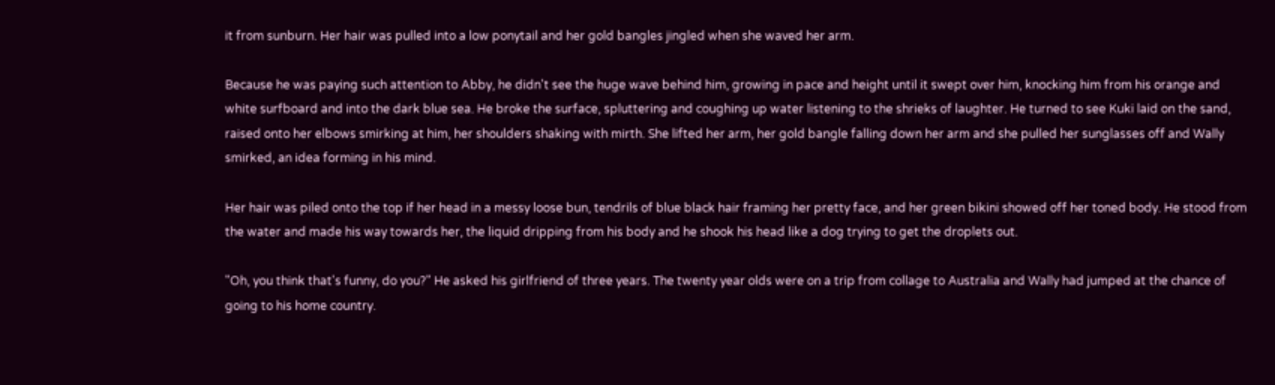it from sunburn. Her hair was pulled into a low ponytail and her gold bangles jingled when she waved her arm.

Because he was paying such attention to Abby, he didn't see the huge wave behind him, growing in pace and height until it swept over him, knocking him from his orange and white surfboard and into the dark blue sea. He broke the surface, spluttering and coughing up water listening to the shrieks of laughter. He turned to see Kuki laid on the sand, raised onto her elbows smirking at him, her shoulders shaking with mirth. She lifted her arm, her gold bangle falling down her arm and she pulled her sunglasses off and Wally smirked, an idea forming in his mind.

Her hair was piled onto the top if her head in a messy loose bun, tendrils of blue black hair framing her pretty face, and her green bikini showed off her toned body. He stood from the water and made his way towards her, the liquid dripping from his body and he shook his head like a dog trying to get the droplets out.

"Oh, you think that's funny, do you?" He asked his girlfriend of three years. The twenty year olds were on a trip from collage to Australia and Wally had jumped at the chance of going to his home country.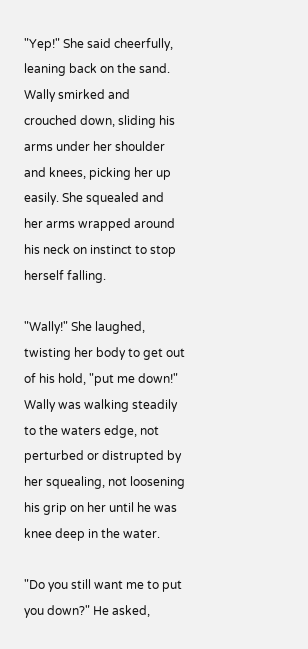"Yep!" She said cheerfully, leaning back on the sand. Wally smirked and crouched down, sliding his arms under her shoulder and knees, picking her up easily. She squealed and her arms wrapped around his neck on instinct to stop herself falling.

"Wally!" She laughed, twisting her body to get out of his hold, "put me down!" Wally was walking steadily to the waters edge, not perturbed or distrupted by her squealing, not loosening his grip on her until he was knee deep in the water.

"Do you still want me to put you down?" He asked,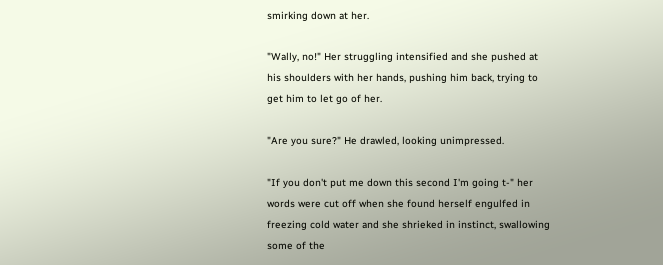smirking down at her.

"Wally, no!" Her struggling intensified and she pushed at his shoulders with her hands, pushing him back, trying to get him to let go of her.

"Are you sure?" He drawled, looking unimpressed.

"If you don't put me down this second I'm going t-" her words were cut off when she found herself engulfed in freezing cold water and she shrieked in instinct, swallowing some of the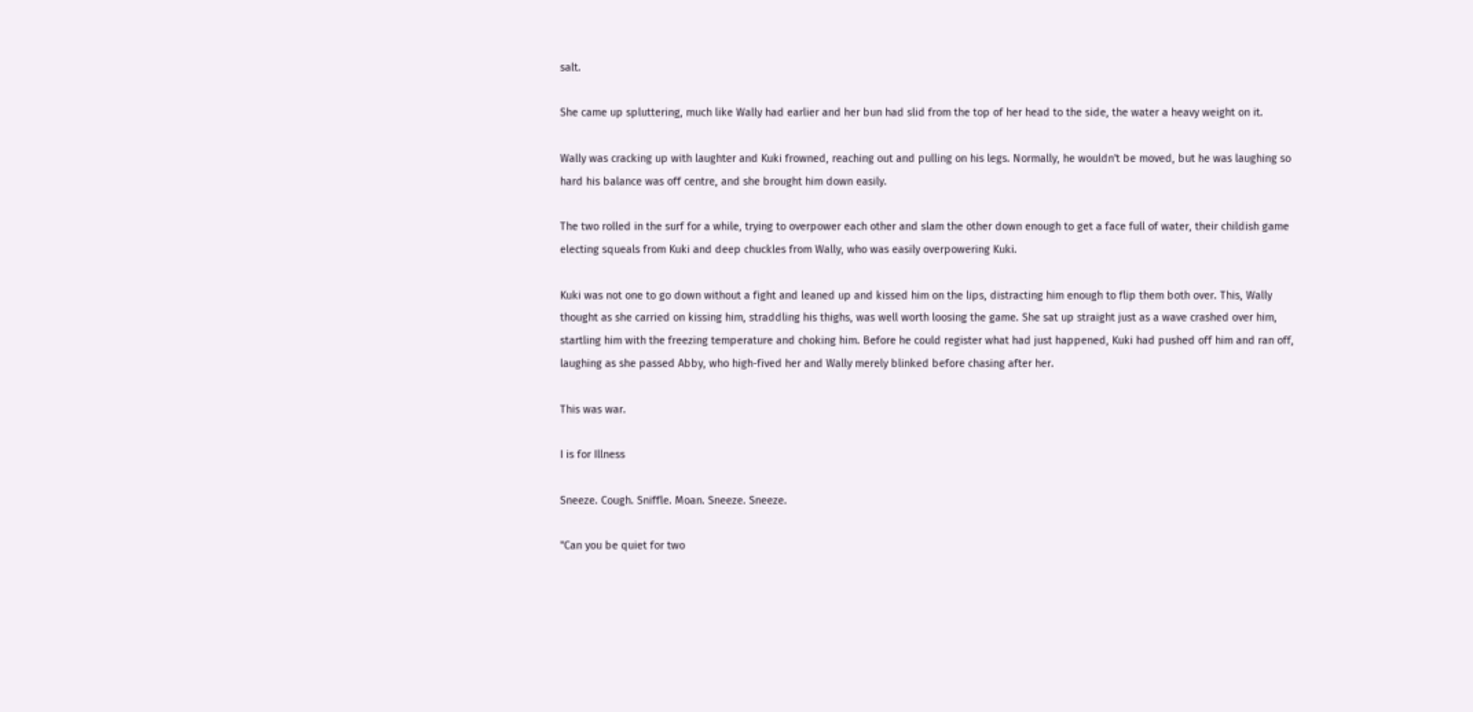salt.

She came up spluttering, much like Wally had earlier and her bun had slid from the top of her head to the side, the water a heavy weight on it.

Wally was cracking up with laughter and Kuki frowned, reaching out and pulling on his legs. Normally, he wouldn't be moved, but he was laughing so hard his balance was off centre, and she brought him down easily.

The two rolled in the surf for a while, trying to overpower each other and slam the other down enough to get a face full of water, their childish game electing squeals from Kuki and deep chuckles from Wally, who was easily overpowering Kuki.

Kuki was not one to go down without a fight and leaned up and kissed him on the lips, distracting him enough to flip them both over. This, Wally thought as she carried on kissing him, straddling his thighs, was well worth loosing the game. She sat up straight just as a wave crashed over him, startling him with the freezing temperature and choking him. Before he could register what had just happened, Kuki had pushed off him and ran off, laughing as she passed Abby, who high-fived her and Wally merely blinked before chasing after her.

This was war.

I is for Illness

Sneeze. Cough. Sniffle. Moan. Sneeze. Sneeze.

"Can you be quiet for two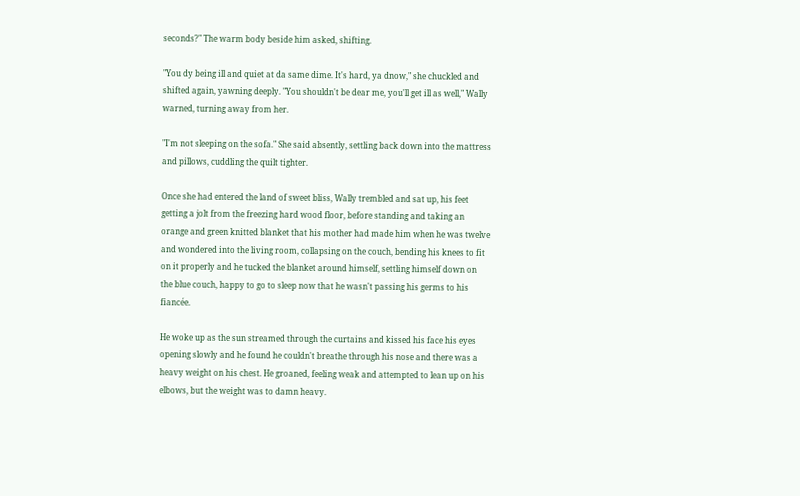seconds?" The warm body beside him asked, shifting.

"You dy being ill and quiet at da same dime. It's hard, ya dnow," she chuckled and shifted again, yawning deeply. "You shouldn't be dear me, you'll get ill as well," Wally warned, turning away from her.

"I'm not sleeping on the sofa." She said absently, settling back down into the mattress and pillows, cuddling the quilt tighter.

Once she had entered the land of sweet bliss, Wally trembled and sat up, his feet getting a jolt from the freezing hard wood floor, before standing and taking an orange and green knitted blanket that his mother had made him when he was twelve and wondered into the living room, collapsing on the couch, bending his knees to fit on it properly and he tucked the blanket around himself, settling himself down on the blue couch, happy to go to sleep now that he wasn't passing his germs to his fiancée.

He woke up as the sun streamed through the curtains and kissed his face his eyes opening slowly and he found he couldn't breathe through his nose and there was a heavy weight on his chest. He groaned, feeling weak and attempted to lean up on his elbows, but the weight was to damn heavy.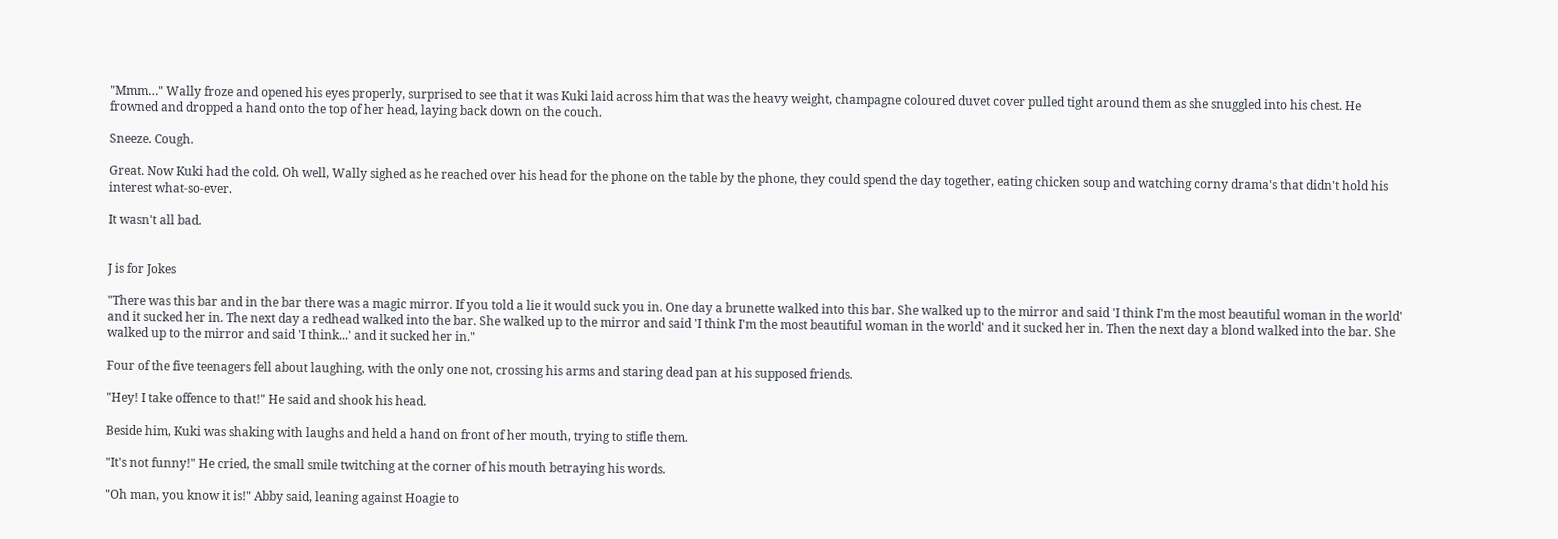"Mmm…" Wally froze and opened his eyes properly, surprised to see that it was Kuki laid across him that was the heavy weight, champagne coloured duvet cover pulled tight around them as she snuggled into his chest. He frowned and dropped a hand onto the top of her head, laying back down on the couch.

Sneeze. Cough.

Great. Now Kuki had the cold. Oh well, Wally sighed as he reached over his head for the phone on the table by the phone, they could spend the day together, eating chicken soup and watching corny drama's that didn't hold his interest what-so-ever.

It wasn't all bad.


J is for Jokes

"There was this bar and in the bar there was a magic mirror. If you told a lie it would suck you in. One day a brunette walked into this bar. She walked up to the mirror and said 'I think I'm the most beautiful woman in the world' and it sucked her in. The next day a redhead walked into the bar. She walked up to the mirror and said 'I think I'm the most beautiful woman in the world' and it sucked her in. Then the next day a blond walked into the bar. She walked up to the mirror and said 'I think...' and it sucked her in."

Four of the five teenagers fell about laughing, with the only one not, crossing his arms and staring dead pan at his supposed friends.

"Hey! I take offence to that!" He said and shook his head.

Beside him, Kuki was shaking with laughs and held a hand on front of her mouth, trying to stifle them.

"It's not funny!" He cried, the small smile twitching at the corner of his mouth betraying his words.

"Oh man, you know it is!" Abby said, leaning against Hoagie to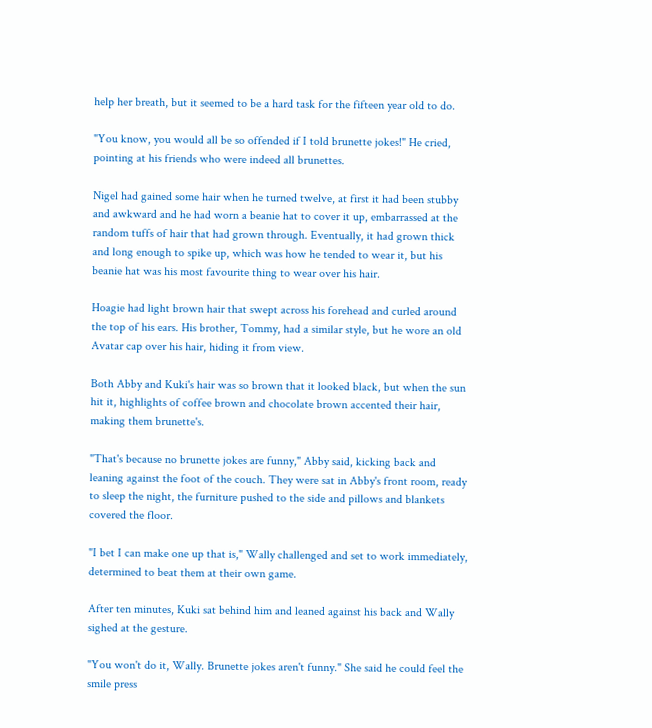help her breath, but it seemed to be a hard task for the fifteen year old to do.

"You know, you would all be so offended if I told brunette jokes!" He cried, pointing at his friends who were indeed all brunettes.

Nigel had gained some hair when he turned twelve, at first it had been stubby and awkward and he had worn a beanie hat to cover it up, embarrassed at the random tuffs of hair that had grown through. Eventually, it had grown thick and long enough to spike up, which was how he tended to wear it, but his beanie hat was his most favourite thing to wear over his hair.

Hoagie had light brown hair that swept across his forehead and curled around the top of his ears. His brother, Tommy, had a similar style, but he wore an old Avatar cap over his hair, hiding it from view.

Both Abby and Kuki's hair was so brown that it looked black, but when the sun hit it, highlights of coffee brown and chocolate brown accented their hair, making them brunette's.

"That's because no brunette jokes are funny," Abby said, kicking back and leaning against the foot of the couch. They were sat in Abby's front room, ready to sleep the night, the furniture pushed to the side and pillows and blankets covered the floor.

"I bet I can make one up that is," Wally challenged and set to work immediately, determined to beat them at their own game.

After ten minutes, Kuki sat behind him and leaned against his back and Wally sighed at the gesture.

"You won't do it, Wally. Brunette jokes aren't funny." She said he could feel the smile press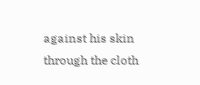against his skin through the cloth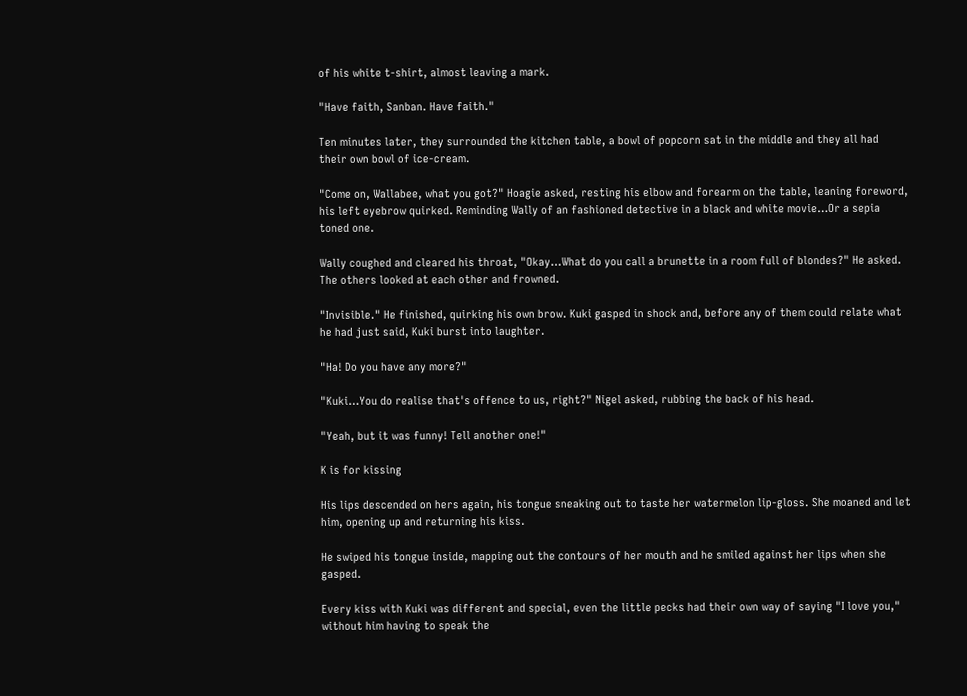of his white t-shirt, almost leaving a mark.

"Have faith, Sanban. Have faith."

Ten minutes later, they surrounded the kitchen table, a bowl of popcorn sat in the middle and they all had their own bowl of ice-cream.

"Come on, Wallabee, what you got?" Hoagie asked, resting his elbow and forearm on the table, leaning foreword, his left eyebrow quirked. Reminding Wally of an fashioned detective in a black and white movie…Or a sepia toned one.

Wally coughed and cleared his throat, "Okay…What do you call a brunette in a room full of blondes?" He asked. The others looked at each other and frowned.

"Invisible." He finished, quirking his own brow. Kuki gasped in shock and, before any of them could relate what he had just said, Kuki burst into laughter.

"Ha! Do you have any more?"

"Kuki…You do realise that's offence to us, right?" Nigel asked, rubbing the back of his head.

"Yeah, but it was funny! Tell another one!"

K is for kissing

His lips descended on hers again, his tongue sneaking out to taste her watermelon lip-gloss. She moaned and let him, opening up and returning his kiss.

He swiped his tongue inside, mapping out the contours of her mouth and he smiled against her lips when she gasped.

Every kiss with Kuki was different and special, even the little pecks had their own way of saying "I love you," without him having to speak the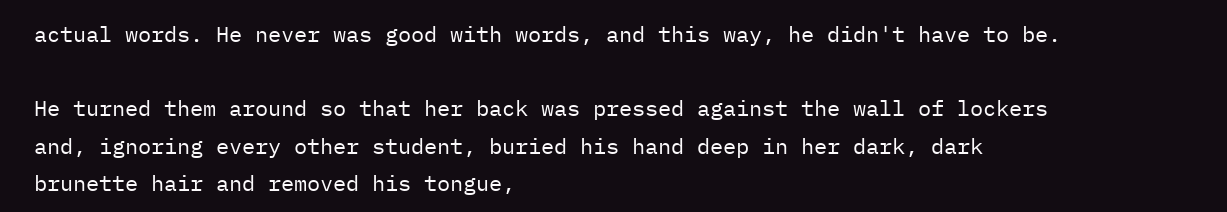actual words. He never was good with words, and this way, he didn't have to be.

He turned them around so that her back was pressed against the wall of lockers and, ignoring every other student, buried his hand deep in her dark, dark brunette hair and removed his tongue,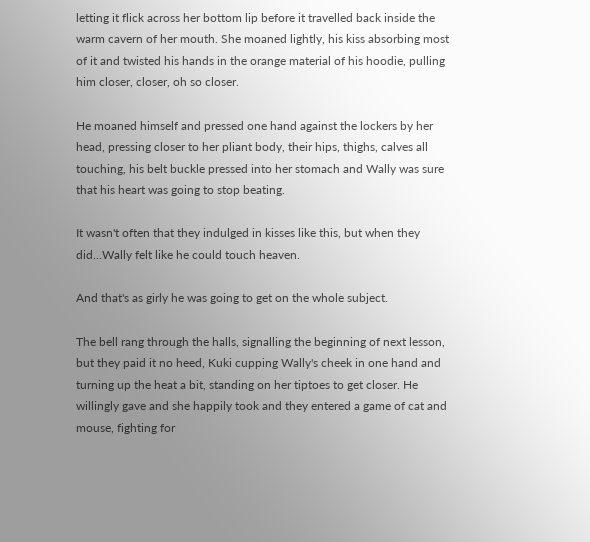letting it flick across her bottom lip before it travelled back inside the warm cavern of her mouth. She moaned lightly, his kiss absorbing most of it and twisted his hands in the orange material of his hoodie, pulling him closer, closer, oh so closer.

He moaned himself and pressed one hand against the lockers by her head, pressing closer to her pliant body, their hips, thighs, calves all touching, his belt buckle pressed into her stomach and Wally was sure that his heart was going to stop beating.

It wasn't often that they indulged in kisses like this, but when they did…Wally felt like he could touch heaven.

And that's as girly he was going to get on the whole subject.

The bell rang through the halls, signalling the beginning of next lesson, but they paid it no heed, Kuki cupping Wally's cheek in one hand and turning up the heat a bit, standing on her tiptoes to get closer. He willingly gave and she happily took and they entered a game of cat and mouse, fighting for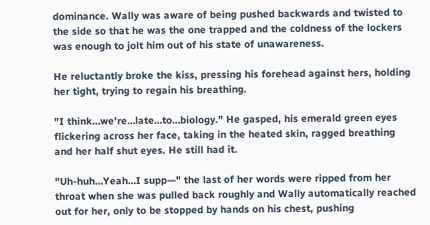dominance. Wally was aware of being pushed backwards and twisted to the side so that he was the one trapped and the coldness of the lockers was enough to jolt him out of his state of unawareness.

He reluctantly broke the kiss, pressing his forehead against hers, holding her tight, trying to regain his breathing.

"I think…we're…late…to…biology." He gasped, his emerald green eyes flickering across her face, taking in the heated skin, ragged breathing and her half shut eyes. He still had it.

"Uh-huh…Yeah…I supp—" the last of her words were ripped from her throat when she was pulled back roughly and Wally automatically reached out for her, only to be stopped by hands on his chest, pushing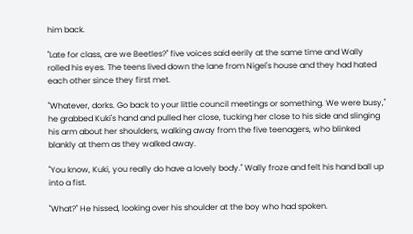him back.

"Late for class, are we Beetles?" five voices said eerily at the same time and Wally rolled his eyes. The teens lived down the lane from Nigel's house and they had hated each other since they first met.

"Whatever, dorks. Go back to your little council meetings or something. We were busy," he grabbed Kuki's hand and pulled her close, tucking her close to his side and slinging his arm about her shoulders, walking away from the five teenagers, who blinked blankly at them as they walked away.

"You know, Kuki, you really do have a lovely body." Wally froze and felt his hand ball up into a fist.

"What?" He hissed, looking over his shoulder at the boy who had spoken.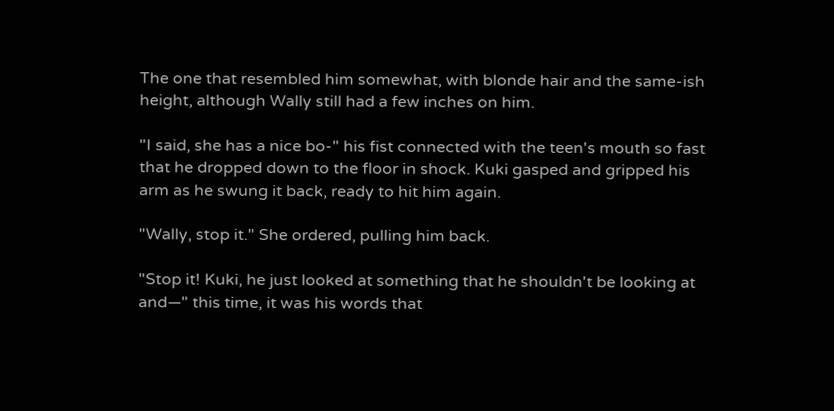The one that resembled him somewhat, with blonde hair and the same-ish height, although Wally still had a few inches on him.

"I said, she has a nice bo-" his fist connected with the teen's mouth so fast that he dropped down to the floor in shock. Kuki gasped and gripped his arm as he swung it back, ready to hit him again.

"Wally, stop it." She ordered, pulling him back.

"Stop it! Kuki, he just looked at something that he shouldn't be looking at and—" this time, it was his words that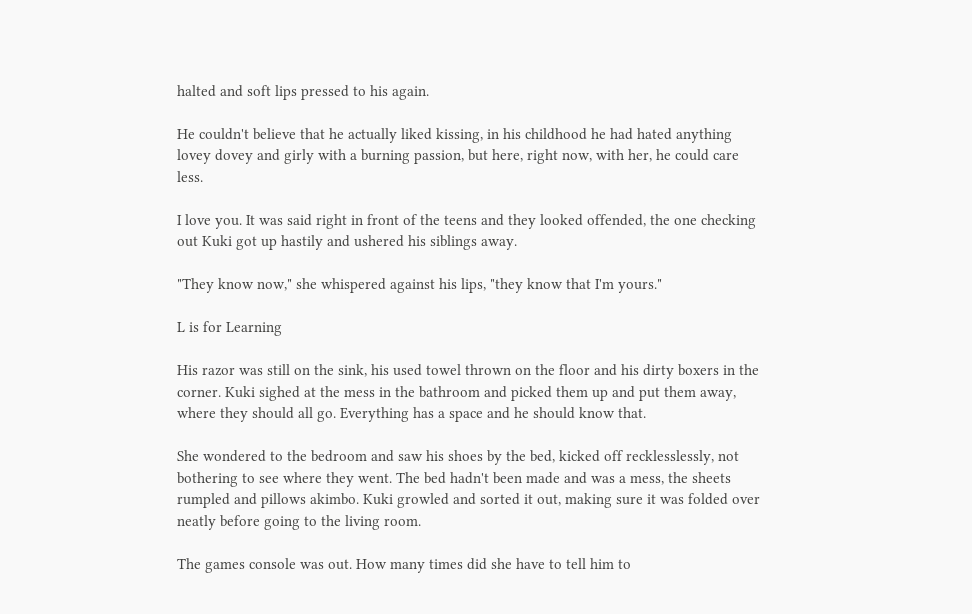halted and soft lips pressed to his again.

He couldn't believe that he actually liked kissing, in his childhood he had hated anything lovey dovey and girly with a burning passion, but here, right now, with her, he could care less.

I love you. It was said right in front of the teens and they looked offended, the one checking out Kuki got up hastily and ushered his siblings away.

"They know now," she whispered against his lips, "they know that I'm yours."

L is for Learning

His razor was still on the sink, his used towel thrown on the floor and his dirty boxers in the corner. Kuki sighed at the mess in the bathroom and picked them up and put them away, where they should all go. Everything has a space and he should know that.

She wondered to the bedroom and saw his shoes by the bed, kicked off recklesslessly, not bothering to see where they went. The bed hadn't been made and was a mess, the sheets rumpled and pillows akimbo. Kuki growled and sorted it out, making sure it was folded over neatly before going to the living room.

The games console was out. How many times did she have to tell him to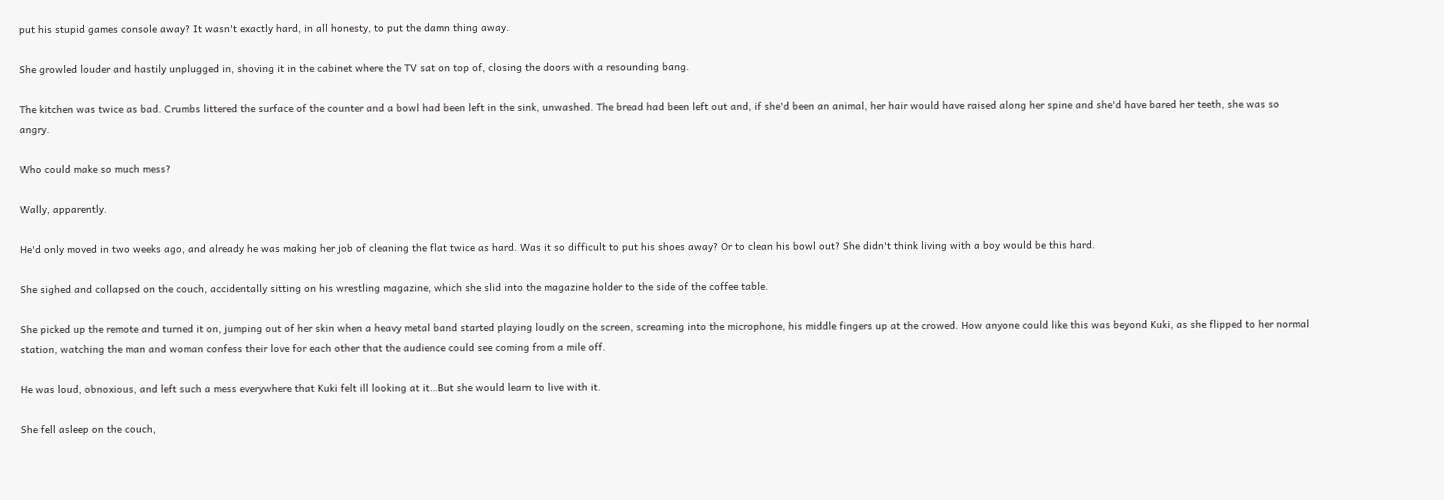put his stupid games console away? It wasn't exactly hard, in all honesty, to put the damn thing away.

She growled louder and hastily unplugged in, shoving it in the cabinet where the TV sat on top of, closing the doors with a resounding bang.

The kitchen was twice as bad. Crumbs littered the surface of the counter and a bowl had been left in the sink, unwashed. The bread had been left out and, if she'd been an animal, her hair would have raised along her spine and she'd have bared her teeth, she was so angry.

Who could make so much mess?

Wally, apparently.

He'd only moved in two weeks ago, and already he was making her job of cleaning the flat twice as hard. Was it so difficult to put his shoes away? Or to clean his bowl out? She didn't think living with a boy would be this hard.

She sighed and collapsed on the couch, accidentally sitting on his wrestling magazine, which she slid into the magazine holder to the side of the coffee table.

She picked up the remote and turned it on, jumping out of her skin when a heavy metal band started playing loudly on the screen, screaming into the microphone, his middle fingers up at the crowed. How anyone could like this was beyond Kuki, as she flipped to her normal station, watching the man and woman confess their love for each other that the audience could see coming from a mile off.

He was loud, obnoxious, and left such a mess everywhere that Kuki felt ill looking at it…But she would learn to live with it.

She fell asleep on the couch,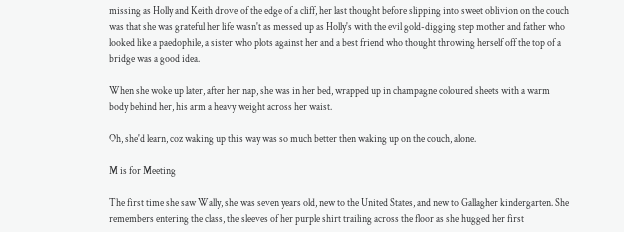missing as Holly and Keith drove of the edge of a cliff, her last thought before slipping into sweet oblivion on the couch was that she was grateful her life wasn't as messed up as Holly's with the evil gold-digging step mother and father who looked like a paedophile, a sister who plots against her and a best friend who thought throwing herself off the top of a bridge was a good idea.

When she woke up later, after her nap, she was in her bed, wrapped up in champagne coloured sheets with a warm body behind her, his arm a heavy weight across her waist.

Oh, she'd learn, coz waking up this way was so much better then waking up on the couch, alone.

M is for Meeting

The first time she saw Wally, she was seven years old, new to the United States, and new to Gallagher kindergarten. She remembers entering the class, the sleeves of her purple shirt trailing across the floor as she hugged her first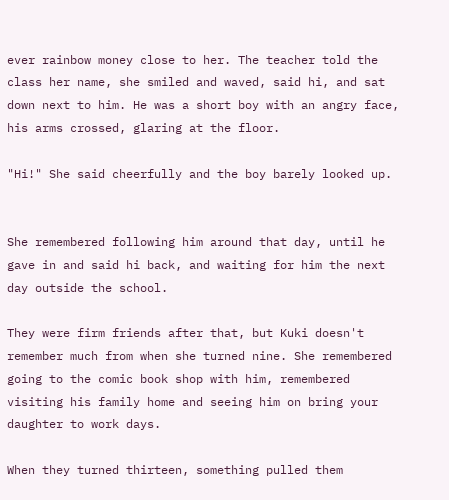ever rainbow money close to her. The teacher told the class her name, she smiled and waved, said hi, and sat down next to him. He was a short boy with an angry face, his arms crossed, glaring at the floor.

"Hi!" She said cheerfully and the boy barely looked up.


She remembered following him around that day, until he gave in and said hi back, and waiting for him the next day outside the school.

They were firm friends after that, but Kuki doesn't remember much from when she turned nine. She remembered going to the comic book shop with him, remembered visiting his family home and seeing him on bring your daughter to work days.

When they turned thirteen, something pulled them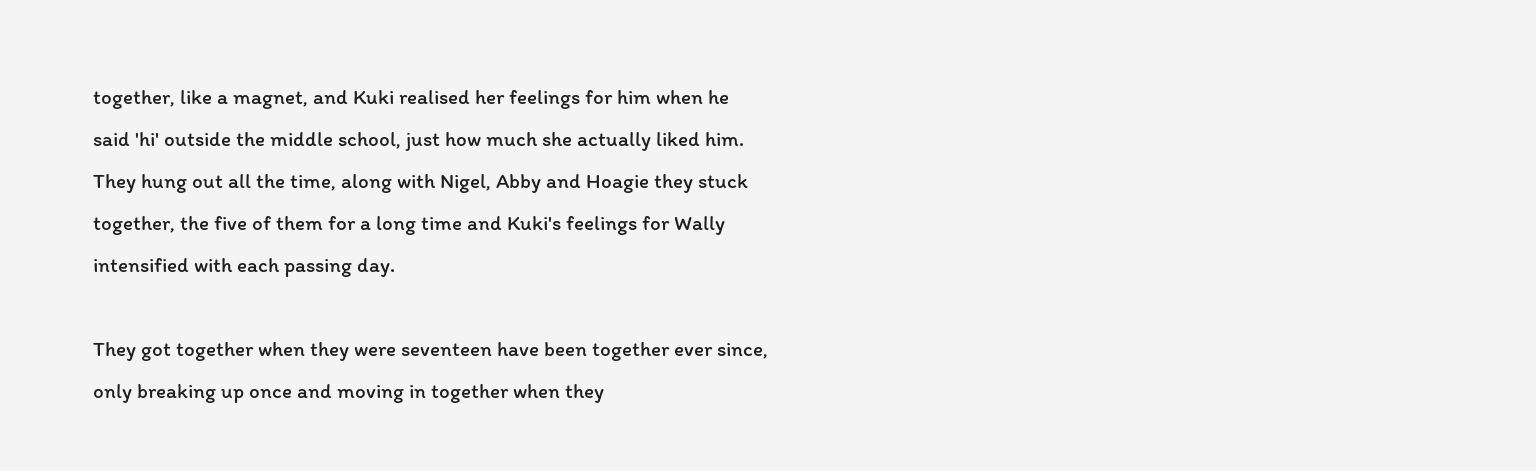together, like a magnet, and Kuki realised her feelings for him when he said 'hi' outside the middle school, just how much she actually liked him. They hung out all the time, along with Nigel, Abby and Hoagie they stuck together, the five of them for a long time and Kuki's feelings for Wally intensified with each passing day.

They got together when they were seventeen have been together ever since, only breaking up once and moving in together when they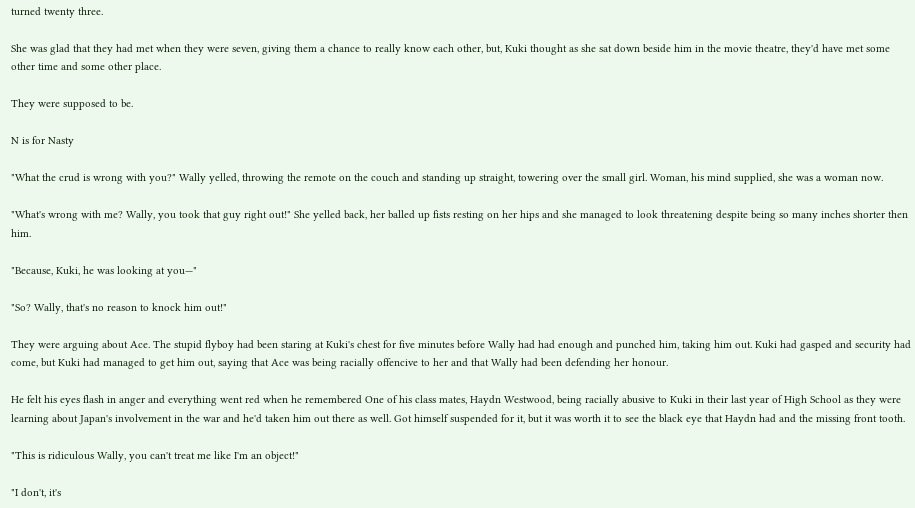turned twenty three.

She was glad that they had met when they were seven, giving them a chance to really know each other, but, Kuki thought as she sat down beside him in the movie theatre, they'd have met some other time and some other place.

They were supposed to be.

N is for Nasty

"What the crud is wrong with you?" Wally yelled, throwing the remote on the couch and standing up straight, towering over the small girl. Woman, his mind supplied, she was a woman now.

"What's wrong with me? Wally, you took that guy right out!" She yelled back, her balled up fists resting on her hips and she managed to look threatening despite being so many inches shorter then him.

"Because, Kuki, he was looking at you—"

"So? Wally, that's no reason to knock him out!"

They were arguing about Ace. The stupid flyboy had been staring at Kuki's chest for five minutes before Wally had had enough and punched him, taking him out. Kuki had gasped and security had come, but Kuki had managed to get him out, saying that Ace was being racially offencive to her and that Wally had been defending her honour.

He felt his eyes flash in anger and everything went red when he remembered One of his class mates, Haydn Westwood, being racially abusive to Kuki in their last year of High School as they were learning about Japan's involvement in the war and he'd taken him out there as well. Got himself suspended for it, but it was worth it to see the black eye that Haydn had and the missing front tooth.

"This is ridiculous Wally, you can't treat me like I'm an object!"

"I don't, it's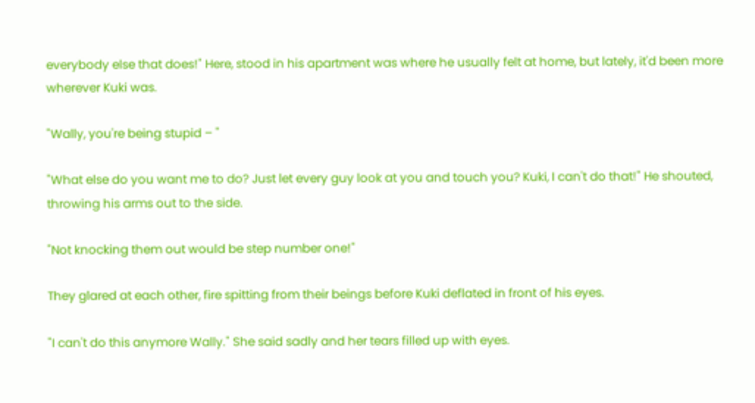everybody else that does!" Here, stood in his apartment was where he usually felt at home, but lately, it'd been more wherever Kuki was.

"Wally, you're being stupid – "

"What else do you want me to do? Just let every guy look at you and touch you? Kuki, I can't do that!" He shouted, throwing his arms out to the side.

"Not knocking them out would be step number one!"

They glared at each other, fire spitting from their beings before Kuki deflated in front of his eyes.

"I can't do this anymore Wally." She said sadly and her tears filled up with eyes.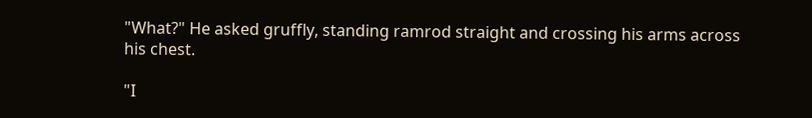"What?" He asked gruffly, standing ramrod straight and crossing his arms across his chest.

"I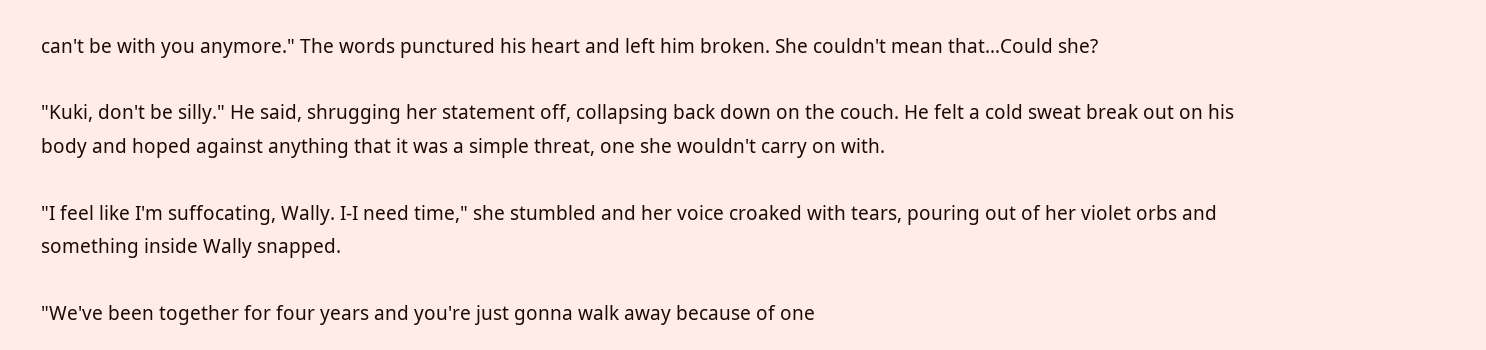can't be with you anymore." The words punctured his heart and left him broken. She couldn't mean that…Could she?

"Kuki, don't be silly." He said, shrugging her statement off, collapsing back down on the couch. He felt a cold sweat break out on his body and hoped against anything that it was a simple threat, one she wouldn't carry on with.

"I feel like I'm suffocating, Wally. I-I need time," she stumbled and her voice croaked with tears, pouring out of her violet orbs and something inside Wally snapped.

"We've been together for four years and you're just gonna walk away because of one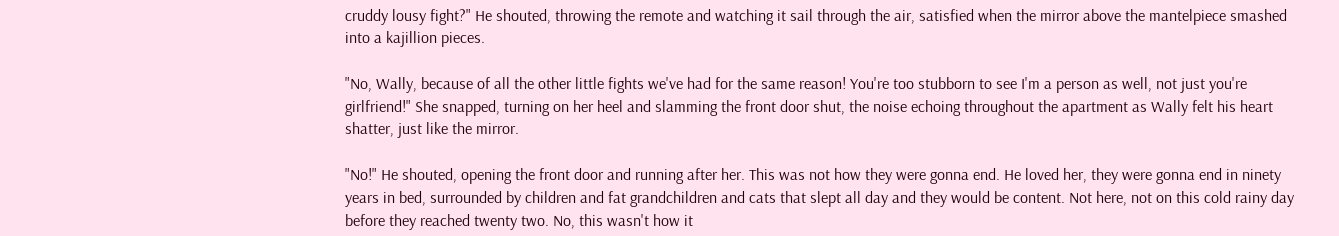cruddy lousy fight?" He shouted, throwing the remote and watching it sail through the air, satisfied when the mirror above the mantelpiece smashed into a kajillion pieces.

"No, Wally, because of all the other little fights we've had for the same reason! You're too stubborn to see I'm a person as well, not just you're girlfriend!" She snapped, turning on her heel and slamming the front door shut, the noise echoing throughout the apartment as Wally felt his heart shatter, just like the mirror.

"No!" He shouted, opening the front door and running after her. This was not how they were gonna end. He loved her, they were gonna end in ninety years in bed, surrounded by children and fat grandchildren and cats that slept all day and they would be content. Not here, not on this cold rainy day before they reached twenty two. No, this wasn't how it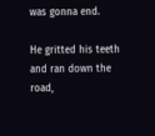was gonna end.

He gritted his teeth and ran down the road,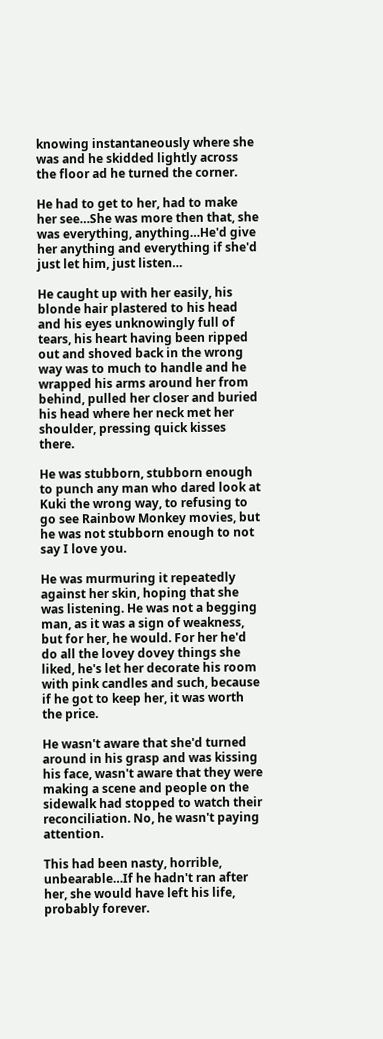knowing instantaneously where she was and he skidded lightly across the floor ad he turned the corner.

He had to get to her, had to make her see…She was more then that, she was everything, anything…He'd give her anything and everything if she'd just let him, just listen…

He caught up with her easily, his blonde hair plastered to his head and his eyes unknowingly full of tears, his heart having been ripped out and shoved back in the wrong way was to much to handle and he wrapped his arms around her from behind, pulled her closer and buried his head where her neck met her shoulder, pressing quick kisses there.

He was stubborn, stubborn enough to punch any man who dared look at Kuki the wrong way, to refusing to go see Rainbow Monkey movies, but he was not stubborn enough to not say I love you.

He was murmuring it repeatedly against her skin, hoping that she was listening. He was not a begging man, as it was a sign of weakness, but for her, he would. For her he'd do all the lovey dovey things she liked, he's let her decorate his room with pink candles and such, because if he got to keep her, it was worth the price.

He wasn't aware that she'd turned around in his grasp and was kissing his face, wasn't aware that they were making a scene and people on the sidewalk had stopped to watch their reconciliation. No, he wasn't paying attention.

This had been nasty, horrible, unbearable…If he hadn't ran after her, she would have left his life, probably forever.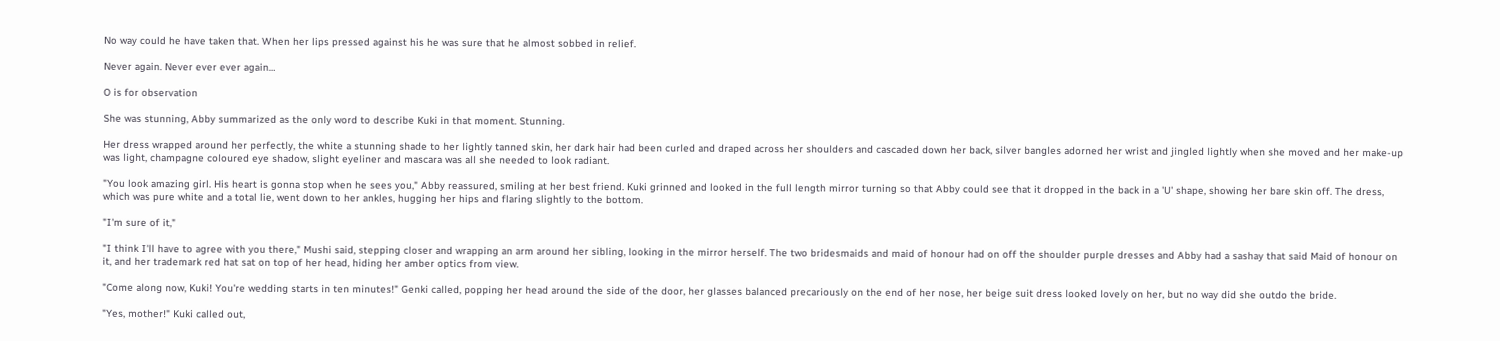No way could he have taken that. When her lips pressed against his he was sure that he almost sobbed in relief.

Never again. Never ever ever again…

O is for observation

She was stunning, Abby summarized as the only word to describe Kuki in that moment. Stunning.

Her dress wrapped around her perfectly, the white a stunning shade to her lightly tanned skin, her dark hair had been curled and draped across her shoulders and cascaded down her back, silver bangles adorned her wrist and jingled lightly when she moved and her make-up was light, champagne coloured eye shadow, slight eyeliner and mascara was all she needed to look radiant.

"You look amazing girl. His heart is gonna stop when he sees you," Abby reassured, smiling at her best friend. Kuki grinned and looked in the full length mirror turning so that Abby could see that it dropped in the back in a 'U' shape, showing her bare skin off. The dress, which was pure white and a total lie, went down to her ankles, hugging her hips and flaring slightly to the bottom.

"I'm sure of it,"

"I think I'll have to agree with you there," Mushi said, stepping closer and wrapping an arm around her sibling, looking in the mirror herself. The two bridesmaids and maid of honour had on off the shoulder purple dresses and Abby had a sashay that said Maid of honour on it, and her trademark red hat sat on top of her head, hiding her amber optics from view.

"Come along now, Kuki! You're wedding starts in ten minutes!" Genki called, popping her head around the side of the door, her glasses balanced precariously on the end of her nose, her beige suit dress looked lovely on her, but no way did she outdo the bride.

"Yes, mother!" Kuki called out,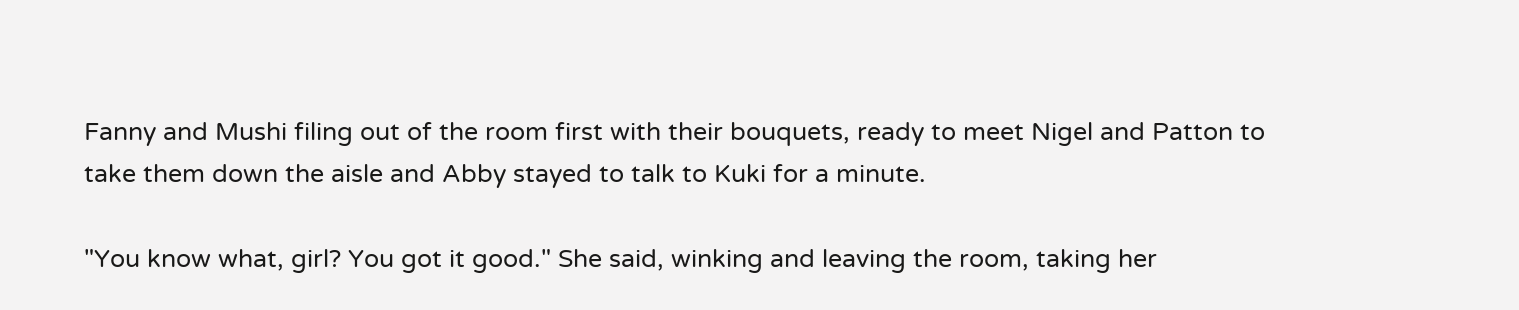Fanny and Mushi filing out of the room first with their bouquets, ready to meet Nigel and Patton to take them down the aisle and Abby stayed to talk to Kuki for a minute.

"You know what, girl? You got it good." She said, winking and leaving the room, taking her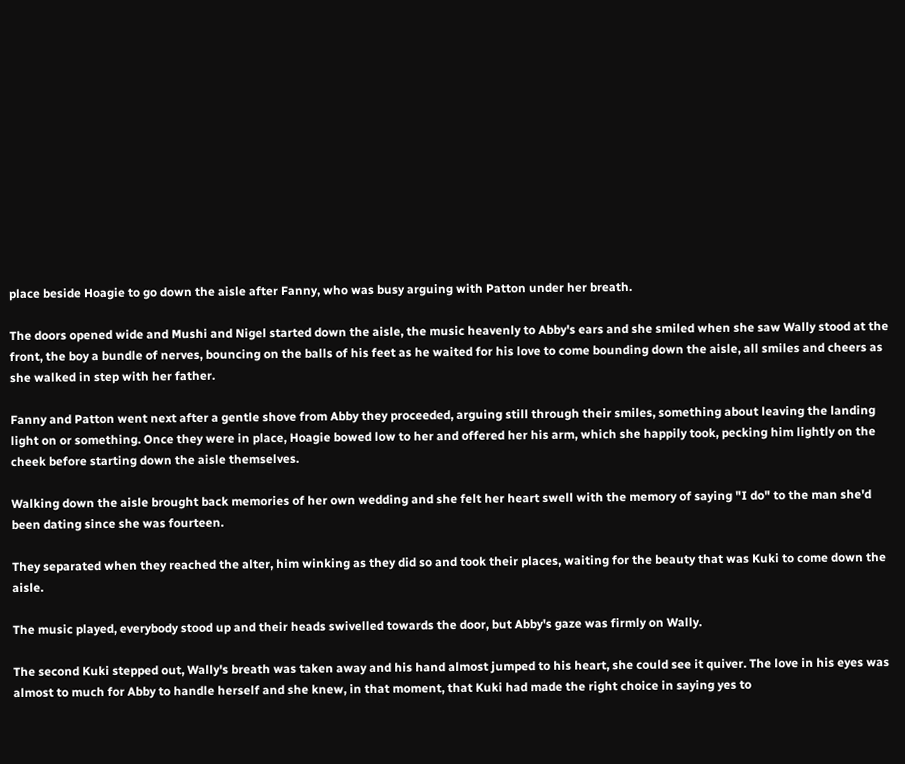place beside Hoagie to go down the aisle after Fanny, who was busy arguing with Patton under her breath.

The doors opened wide and Mushi and Nigel started down the aisle, the music heavenly to Abby's ears and she smiled when she saw Wally stood at the front, the boy a bundle of nerves, bouncing on the balls of his feet as he waited for his love to come bounding down the aisle, all smiles and cheers as she walked in step with her father.

Fanny and Patton went next after a gentle shove from Abby they proceeded, arguing still through their smiles, something about leaving the landing light on or something. Once they were in place, Hoagie bowed low to her and offered her his arm, which she happily took, pecking him lightly on the cheek before starting down the aisle themselves.

Walking down the aisle brought back memories of her own wedding and she felt her heart swell with the memory of saying "I do" to the man she'd been dating since she was fourteen.

They separated when they reached the alter, him winking as they did so and took their places, waiting for the beauty that was Kuki to come down the aisle.

The music played, everybody stood up and their heads swivelled towards the door, but Abby's gaze was firmly on Wally.

The second Kuki stepped out, Wally's breath was taken away and his hand almost jumped to his heart, she could see it quiver. The love in his eyes was almost to much for Abby to handle herself and she knew, in that moment, that Kuki had made the right choice in saying yes to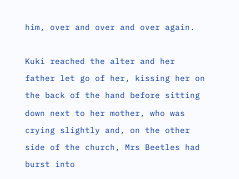him, over and over and over again.

Kuki reached the alter and her father let go of her, kissing her on the back of the hand before sitting down next to her mother, who was crying slightly and, on the other side of the church, Mrs Beetles had burst into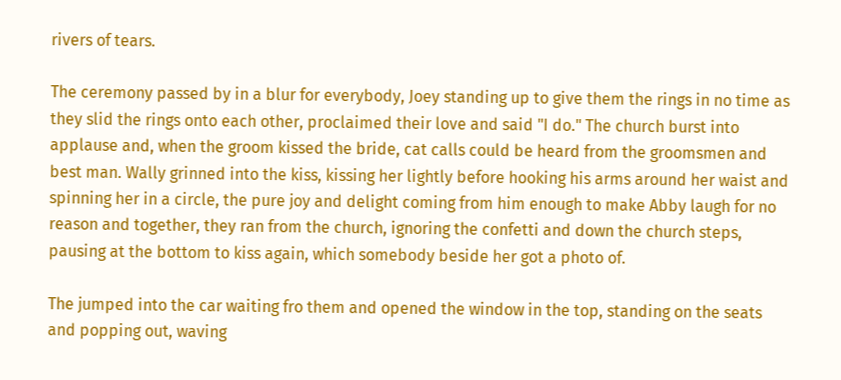rivers of tears.

The ceremony passed by in a blur for everybody, Joey standing up to give them the rings in no time as they slid the rings onto each other, proclaimed their love and said "I do." The church burst into applause and, when the groom kissed the bride, cat calls could be heard from the groomsmen and best man. Wally grinned into the kiss, kissing her lightly before hooking his arms around her waist and spinning her in a circle, the pure joy and delight coming from him enough to make Abby laugh for no reason and together, they ran from the church, ignoring the confetti and down the church steps, pausing at the bottom to kiss again, which somebody beside her got a photo of.

The jumped into the car waiting fro them and opened the window in the top, standing on the seats and popping out, waving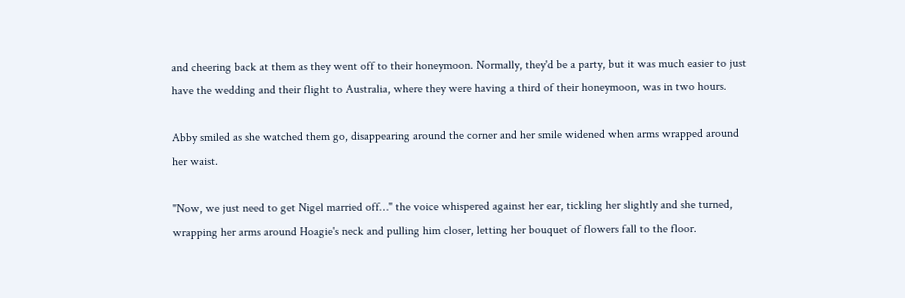and cheering back at them as they went off to their honeymoon. Normally, they'd be a party, but it was much easier to just have the wedding and their flight to Australia, where they were having a third of their honeymoon, was in two hours.

Abby smiled as she watched them go, disappearing around the corner and her smile widened when arms wrapped around her waist.

"Now, we just need to get Nigel married off…" the voice whispered against her ear, tickling her slightly and she turned, wrapping her arms around Hoagie's neck and pulling him closer, letting her bouquet of flowers fall to the floor.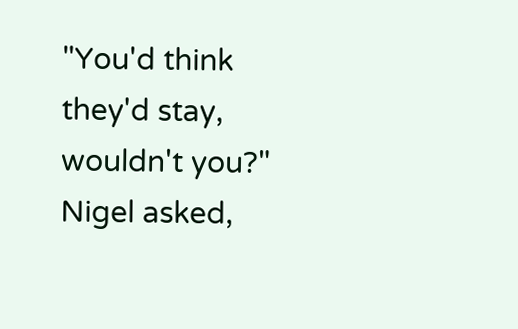"You'd think they'd stay, wouldn't you?" Nigel asked,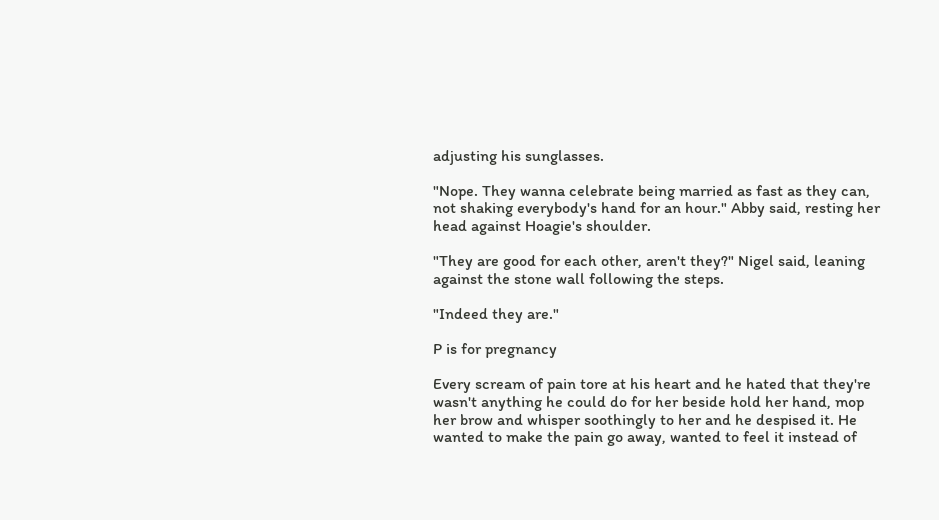adjusting his sunglasses.

"Nope. They wanna celebrate being married as fast as they can, not shaking everybody's hand for an hour." Abby said, resting her head against Hoagie's shoulder.

"They are good for each other, aren't they?" Nigel said, leaning against the stone wall following the steps.

"Indeed they are."

P is for pregnancy

Every scream of pain tore at his heart and he hated that they're wasn't anything he could do for her beside hold her hand, mop her brow and whisper soothingly to her and he despised it. He wanted to make the pain go away, wanted to feel it instead of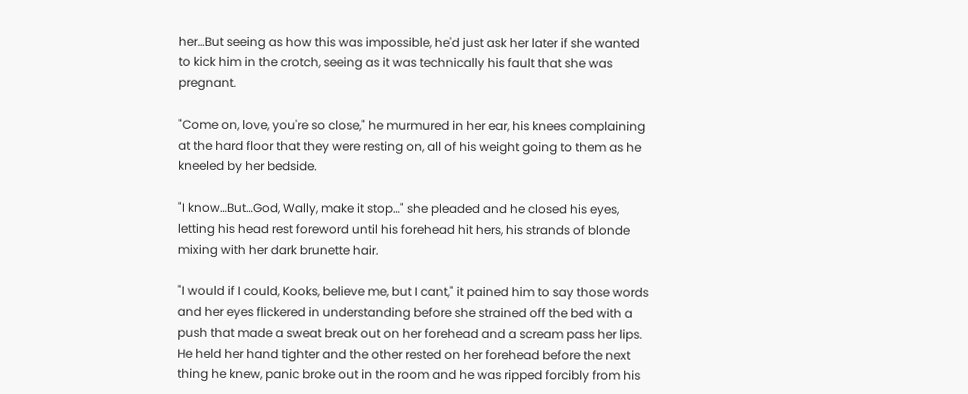her…But seeing as how this was impossible, he'd just ask her later if she wanted to kick him in the crotch, seeing as it was technically his fault that she was pregnant.

"Come on, love, you're so close," he murmured in her ear, his knees complaining at the hard floor that they were resting on, all of his weight going to them as he kneeled by her bedside.

"I know…But…God, Wally, make it stop…" she pleaded and he closed his eyes, letting his head rest foreword until his forehead hit hers, his strands of blonde mixing with her dark brunette hair.

"I would if I could, Kooks, believe me, but I cant," it pained him to say those words and her eyes flickered in understanding before she strained off the bed with a push that made a sweat break out on her forehead and a scream pass her lips. He held her hand tighter and the other rested on her forehead before the next thing he knew, panic broke out in the room and he was ripped forcibly from his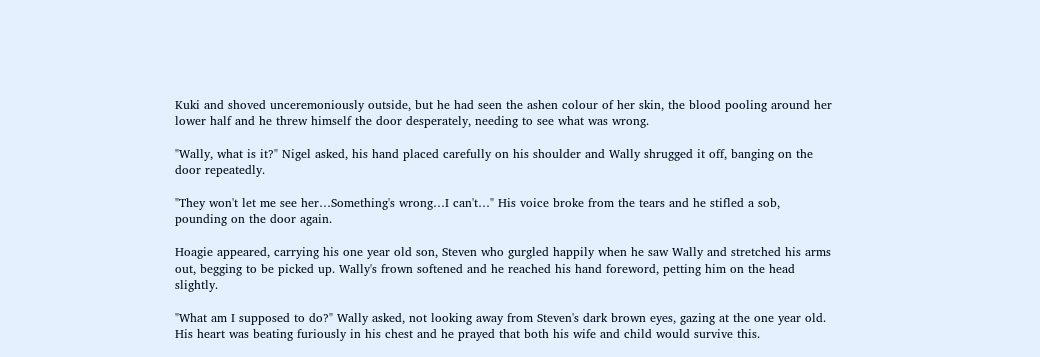Kuki and shoved unceremoniously outside, but he had seen the ashen colour of her skin, the blood pooling around her lower half and he threw himself the door desperately, needing to see what was wrong.

"Wally, what is it?" Nigel asked, his hand placed carefully on his shoulder and Wally shrugged it off, banging on the door repeatedly.

"They won't let me see her…Something's wrong…I can't…" His voice broke from the tears and he stifled a sob, pounding on the door again.

Hoagie appeared, carrying his one year old son, Steven who gurgled happily when he saw Wally and stretched his arms out, begging to be picked up. Wally's frown softened and he reached his hand foreword, petting him on the head slightly.

"What am I supposed to do?" Wally asked, not looking away from Steven's dark brown eyes, gazing at the one year old. His heart was beating furiously in his chest and he prayed that both his wife and child would survive this.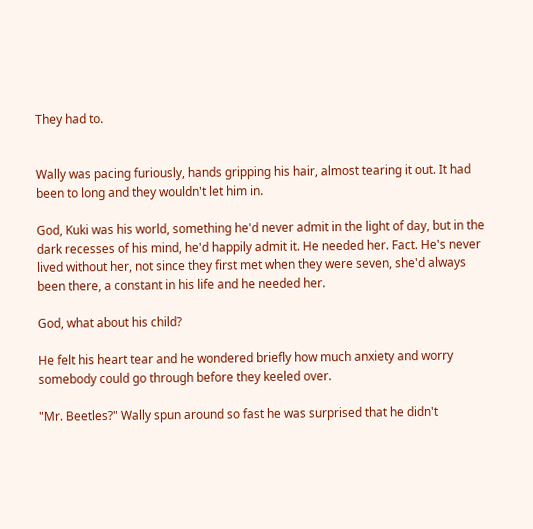They had to.


Wally was pacing furiously, hands gripping his hair, almost tearing it out. It had been to long and they wouldn't let him in.

God, Kuki was his world, something he'd never admit in the light of day, but in the dark recesses of his mind, he'd happily admit it. He needed her. Fact. He's never lived without her, not since they first met when they were seven, she'd always been there, a constant in his life and he needed her.

God, what about his child?

He felt his heart tear and he wondered briefly how much anxiety and worry somebody could go through before they keeled over.

"Mr. Beetles?" Wally spun around so fast he was surprised that he didn't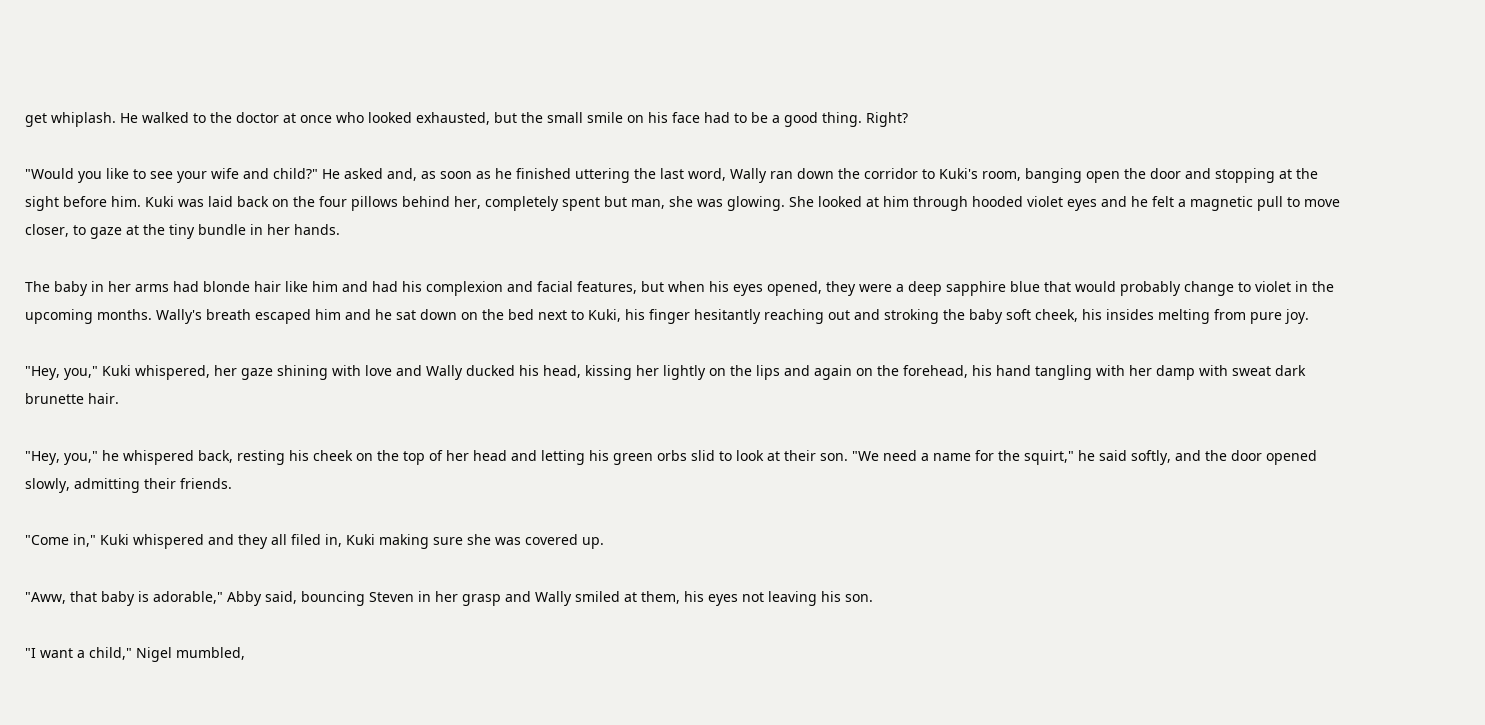get whiplash. He walked to the doctor at once who looked exhausted, but the small smile on his face had to be a good thing. Right?

"Would you like to see your wife and child?" He asked and, as soon as he finished uttering the last word, Wally ran down the corridor to Kuki's room, banging open the door and stopping at the sight before him. Kuki was laid back on the four pillows behind her, completely spent but man, she was glowing. She looked at him through hooded violet eyes and he felt a magnetic pull to move closer, to gaze at the tiny bundle in her hands.

The baby in her arms had blonde hair like him and had his complexion and facial features, but when his eyes opened, they were a deep sapphire blue that would probably change to violet in the upcoming months. Wally's breath escaped him and he sat down on the bed next to Kuki, his finger hesitantly reaching out and stroking the baby soft cheek, his insides melting from pure joy.

"Hey, you," Kuki whispered, her gaze shining with love and Wally ducked his head, kissing her lightly on the lips and again on the forehead, his hand tangling with her damp with sweat dark brunette hair.

"Hey, you," he whispered back, resting his cheek on the top of her head and letting his green orbs slid to look at their son. "We need a name for the squirt," he said softly, and the door opened slowly, admitting their friends.

"Come in," Kuki whispered and they all filed in, Kuki making sure she was covered up.

"Aww, that baby is adorable," Abby said, bouncing Steven in her grasp and Wally smiled at them, his eyes not leaving his son.

"I want a child," Nigel mumbled,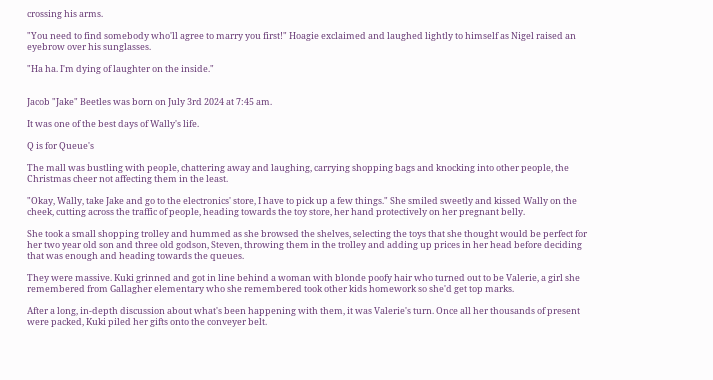crossing his arms.

"You need to find somebody who'll agree to marry you first!" Hoagie exclaimed and laughed lightly to himself as Nigel raised an eyebrow over his sunglasses.

"Ha ha. I'm dying of laughter on the inside."


Jacob "Jake" Beetles was born on July 3rd 2024 at 7:45 am.

It was one of the best days of Wally's life.

Q is for Queue's

The mall was bustling with people, chattering away and laughing, carrying shopping bags and knocking into other people, the Christmas cheer not affecting them in the least.

"Okay, Wally, take Jake and go to the electronics' store, I have to pick up a few things." She smiled sweetly and kissed Wally on the cheek, cutting across the traffic of people, heading towards the toy store, her hand protectively on her pregnant belly.

She took a small shopping trolley and hummed as she browsed the shelves, selecting the toys that she thought would be perfect for her two year old son and three old godson, Steven, throwing them in the trolley and adding up prices in her head before deciding that was enough and heading towards the queues.

They were massive. Kuki grinned and got in line behind a woman with blonde poofy hair who turned out to be Valerie, a girl she remembered from Gallagher elementary who she remembered took other kids homework so she'd get top marks.

After a long, in-depth discussion about what's been happening with them, it was Valerie's turn. Once all her thousands of present were packed, Kuki piled her gifts onto the conveyer belt.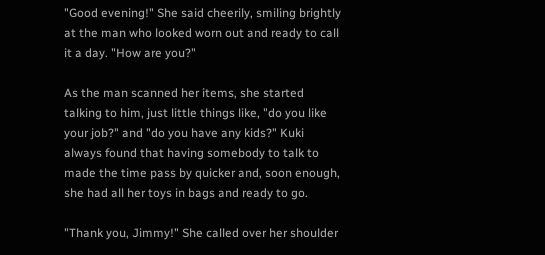"Good evening!" She said cheerily, smiling brightly at the man who looked worn out and ready to call it a day. "How are you?"

As the man scanned her items, she started talking to him, just little things like, "do you like your job?" and "do you have any kids?" Kuki always found that having somebody to talk to made the time pass by quicker and, soon enough, she had all her toys in bags and ready to go.

"Thank you, Jimmy!" She called over her shoulder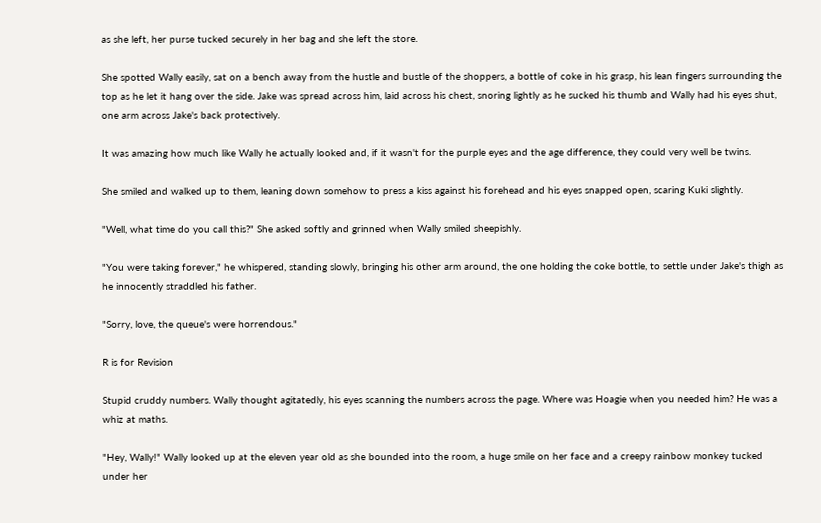as she left, her purse tucked securely in her bag and she left the store.

She spotted Wally easily, sat on a bench away from the hustle and bustle of the shoppers, a bottle of coke in his grasp, his lean fingers surrounding the top as he let it hang over the side. Jake was spread across him, laid across his chest, snoring lightly as he sucked his thumb and Wally had his eyes shut, one arm across Jake's back protectively.

It was amazing how much like Wally he actually looked and, if it wasn't for the purple eyes and the age difference, they could very well be twins.

She smiled and walked up to them, leaning down somehow to press a kiss against his forehead and his eyes snapped open, scaring Kuki slightly.

"Well, what time do you call this?" She asked softly and grinned when Wally smiled sheepishly.

"You were taking forever," he whispered, standing slowly, bringing his other arm around, the one holding the coke bottle, to settle under Jake's thigh as he innocently straddled his father.

"Sorry, love, the queue's were horrendous."

R is for Revision

Stupid cruddy numbers. Wally thought agitatedly, his eyes scanning the numbers across the page. Where was Hoagie when you needed him? He was a whiz at maths.

"Hey, Wally!" Wally looked up at the eleven year old as she bounded into the room, a huge smile on her face and a creepy rainbow monkey tucked under her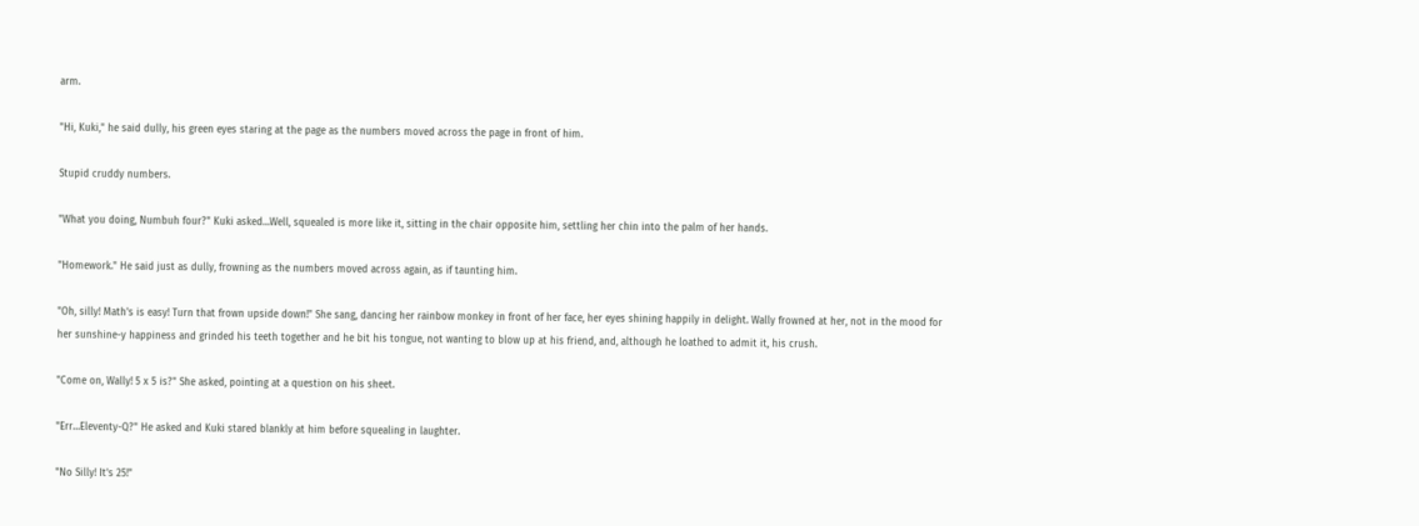arm.

"Hi, Kuki," he said dully, his green eyes staring at the page as the numbers moved across the page in front of him.

Stupid cruddy numbers.

"What you doing, Numbuh four?" Kuki asked…Well, squealed is more like it, sitting in the chair opposite him, settling her chin into the palm of her hands.

"Homework." He said just as dully, frowning as the numbers moved across again, as if taunting him.

"Oh, silly! Math's is easy! Turn that frown upside down!" She sang, dancing her rainbow monkey in front of her face, her eyes shining happily in delight. Wally frowned at her, not in the mood for her sunshine-y happiness and grinded his teeth together and he bit his tongue, not wanting to blow up at his friend, and, although he loathed to admit it, his crush.

"Come on, Wally! 5 x 5 is?" She asked, pointing at a question on his sheet.

"Err…Eleventy-Q?" He asked and Kuki stared blankly at him before squealing in laughter.

"No Silly! It's 25!"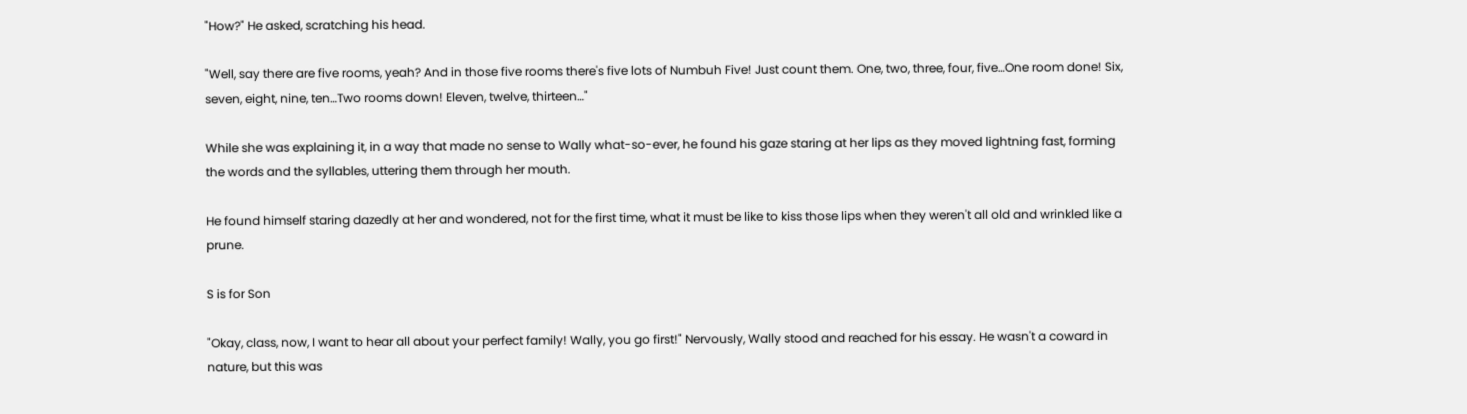"How?" He asked, scratching his head.

"Well, say there are five rooms, yeah? And in those five rooms there's five lots of Numbuh Five! Just count them. One, two, three, four, five…One room done! Six, seven, eight, nine, ten…Two rooms down! Eleven, twelve, thirteen…"

While she was explaining it, in a way that made no sense to Wally what-so-ever, he found his gaze staring at her lips as they moved lightning fast, forming the words and the syllables, uttering them through her mouth.

He found himself staring dazedly at her and wondered, not for the first time, what it must be like to kiss those lips when they weren't all old and wrinkled like a prune.

S is for Son

"Okay, class, now, I want to hear all about your perfect family! Wally, you go first!" Nervously, Wally stood and reached for his essay. He wasn't a coward in nature, but this was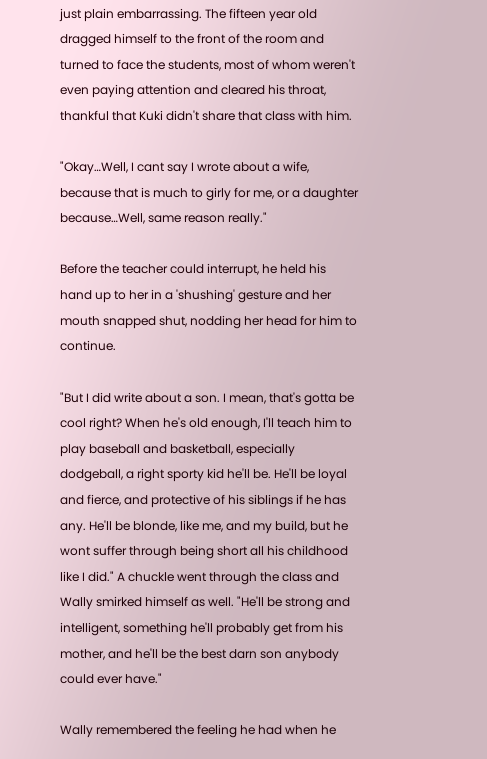just plain embarrassing. The fifteen year old dragged himself to the front of the room and turned to face the students, most of whom weren't even paying attention and cleared his throat, thankful that Kuki didn't share that class with him.

"Okay…Well, I cant say I wrote about a wife, because that is much to girly for me, or a daughter because…Well, same reason really."

Before the teacher could interrupt, he held his hand up to her in a 'shushing' gesture and her mouth snapped shut, nodding her head for him to continue.

"But I did write about a son. I mean, that's gotta be cool right? When he's old enough, I'll teach him to play baseball and basketball, especially dodgeball, a right sporty kid he'll be. He'll be loyal and fierce, and protective of his siblings if he has any. He'll be blonde, like me, and my build, but he wont suffer through being short all his childhood like I did." A chuckle went through the class and Wally smirked himself as well. "He'll be strong and intelligent, something he'll probably get from his mother, and he'll be the best darn son anybody could ever have."

Wally remembered the feeling he had when he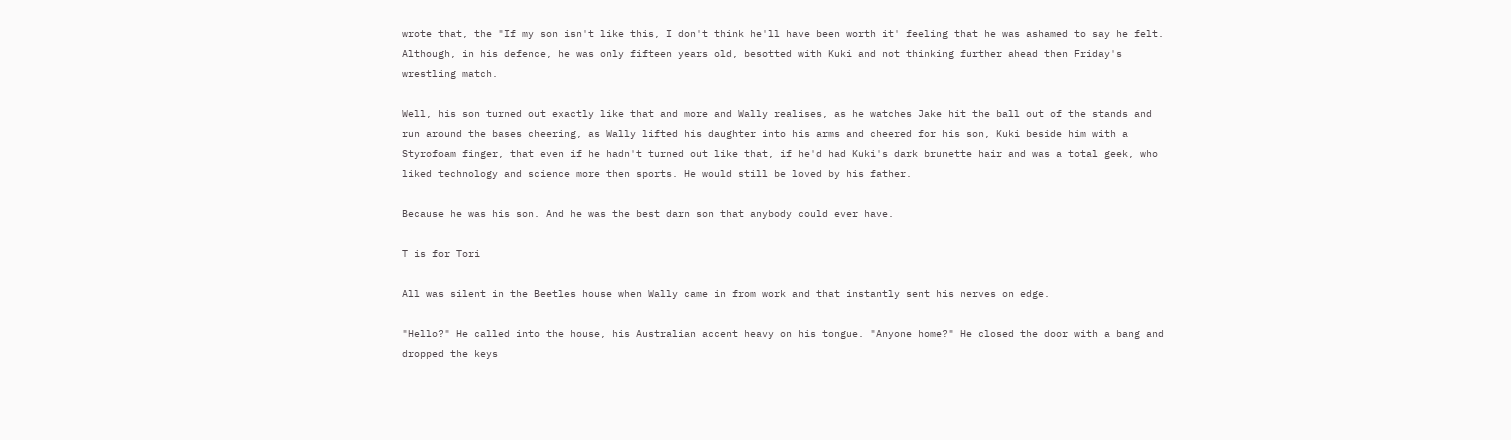wrote that, the "If my son isn't like this, I don't think he'll have been worth it' feeling that he was ashamed to say he felt. Although, in his defence, he was only fifteen years old, besotted with Kuki and not thinking further ahead then Friday's wrestling match.

Well, his son turned out exactly like that and more and Wally realises, as he watches Jake hit the ball out of the stands and run around the bases cheering, as Wally lifted his daughter into his arms and cheered for his son, Kuki beside him with a Styrofoam finger, that even if he hadn't turned out like that, if he'd had Kuki's dark brunette hair and was a total geek, who liked technology and science more then sports. He would still be loved by his father.

Because he was his son. And he was the best darn son that anybody could ever have.

T is for Tori

All was silent in the Beetles house when Wally came in from work and that instantly sent his nerves on edge.

"Hello?" He called into the house, his Australian accent heavy on his tongue. "Anyone home?" He closed the door with a bang and dropped the keys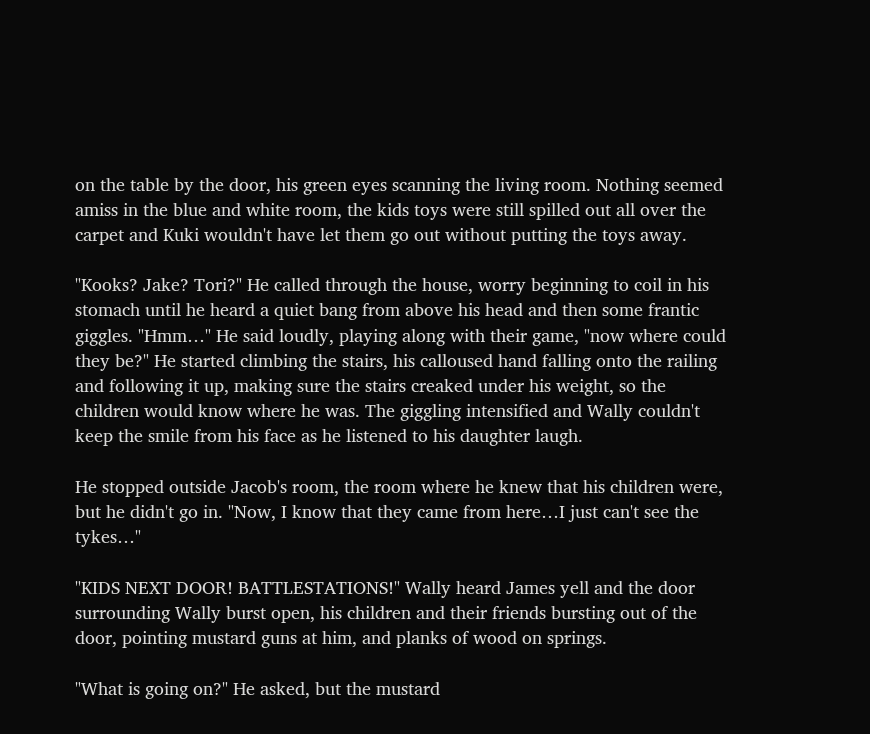on the table by the door, his green eyes scanning the living room. Nothing seemed amiss in the blue and white room, the kids toys were still spilled out all over the carpet and Kuki wouldn't have let them go out without putting the toys away.

"Kooks? Jake? Tori?" He called through the house, worry beginning to coil in his stomach until he heard a quiet bang from above his head and then some frantic giggles. "Hmm…" He said loudly, playing along with their game, "now where could they be?" He started climbing the stairs, his calloused hand falling onto the railing and following it up, making sure the stairs creaked under his weight, so the children would know where he was. The giggling intensified and Wally couldn't keep the smile from his face as he listened to his daughter laugh.

He stopped outside Jacob's room, the room where he knew that his children were, but he didn't go in. "Now, I know that they came from here…I just can't see the tykes…"

"KIDS NEXT DOOR! BATTLESTATIONS!" Wally heard James yell and the door surrounding Wally burst open, his children and their friends bursting out of the door, pointing mustard guns at him, and planks of wood on springs.

"What is going on?" He asked, but the mustard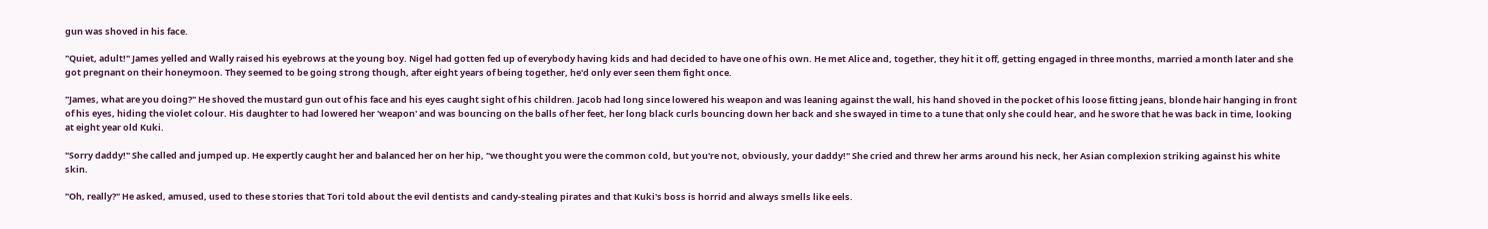gun was shoved in his face.

"Quiet, adult!" James yelled and Wally raised his eyebrows at the young boy. Nigel had gotten fed up of everybody having kids and had decided to have one of his own. He met Alice and, together, they hit it off, getting engaged in three months, married a month later and she got pregnant on their honeymoon. They seemed to be going strong though, after eight years of being together, he'd only ever seen them fight once.

"James, what are you doing?" He shoved the mustard gun out of his face and his eyes caught sight of his children. Jacob had long since lowered his weapon and was leaning against the wall, his hand shoved in the pocket of his loose fitting jeans, blonde hair hanging in front of his eyes, hiding the violet colour. His daughter to had lowered her 'weapon' and was bouncing on the balls of her feet, her long black curls bouncing down her back and she swayed in time to a tune that only she could hear, and he swore that he was back in time, looking at eight year old Kuki.

"Sorry daddy!" She called and jumped up. He expertly caught her and balanced her on her hip, "we thought you were the common cold, but you're not, obviously, your daddy!" She cried and threw her arms around his neck, her Asian complexion striking against his white skin.

"Oh, really?" He asked, amused, used to these stories that Tori told about the evil dentists and candy-stealing pirates and that Kuki's boss is horrid and always smells like eels.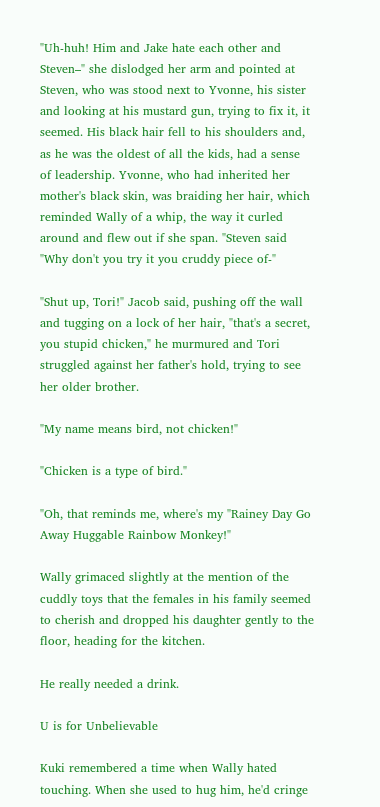"Uh-huh! Him and Jake hate each other and Steven–" she dislodged her arm and pointed at Steven, who was stood next to Yvonne, his sister and looking at his mustard gun, trying to fix it, it seemed. His black hair fell to his shoulders and, as he was the oldest of all the kids, had a sense of leadership. Yvonne, who had inherited her mother's black skin, was braiding her hair, which reminded Wally of a whip, the way it curled around and flew out if she span. "Steven said "Why don't you try it you cruddy piece of-"

"Shut up, Tori!" Jacob said, pushing off the wall and tugging on a lock of her hair, "that's a secret, you stupid chicken," he murmured and Tori struggled against her father's hold, trying to see her older brother.

"My name means bird, not chicken!"

"Chicken is a type of bird."

"Oh, that reminds me, where's my "Rainey Day Go Away Huggable Rainbow Monkey!"

Wally grimaced slightly at the mention of the cuddly toys that the females in his family seemed to cherish and dropped his daughter gently to the floor, heading for the kitchen.

He really needed a drink.

U is for Unbelievable

Kuki remembered a time when Wally hated touching. When she used to hug him, he'd cringe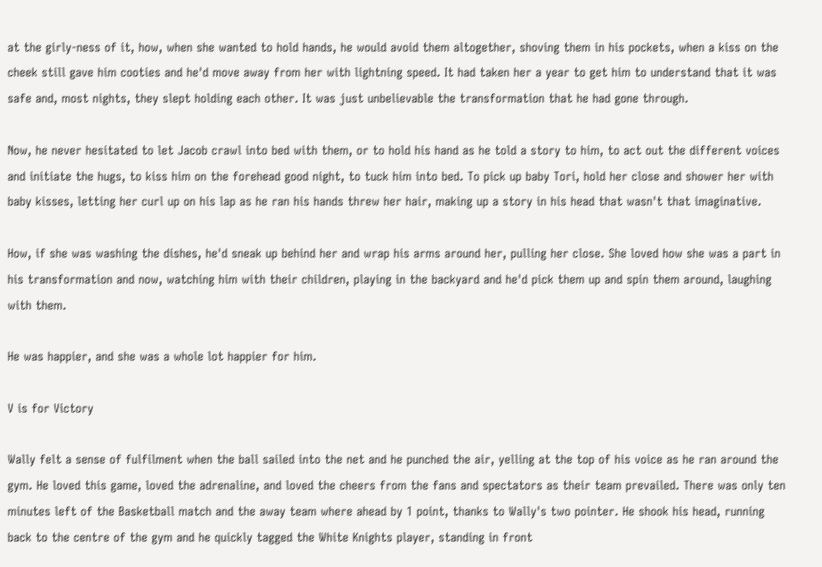at the girly-ness of it, how, when she wanted to hold hands, he would avoid them altogether, shoving them in his pockets, when a kiss on the cheek still gave him cooties and he'd move away from her with lightning speed. It had taken her a year to get him to understand that it was safe and, most nights, they slept holding each other. It was just unbelievable the transformation that he had gone through.

Now, he never hesitated to let Jacob crawl into bed with them, or to hold his hand as he told a story to him, to act out the different voices and initiate the hugs, to kiss him on the forehead good night, to tuck him into bed. To pick up baby Tori, hold her close and shower her with baby kisses, letting her curl up on his lap as he ran his hands threw her hair, making up a story in his head that wasn't that imaginative.

How, if she was washing the dishes, he'd sneak up behind her and wrap his arms around her, pulling her close. She loved how she was a part in his transformation and now, watching him with their children, playing in the backyard and he'd pick them up and spin them around, laughing with them.

He was happier, and she was a whole lot happier for him.

V is for Victory

Wally felt a sense of fulfilment when the ball sailed into the net and he punched the air, yelling at the top of his voice as he ran around the gym. He loved this game, loved the adrenaline, and loved the cheers from the fans and spectators as their team prevailed. There was only ten minutes left of the Basketball match and the away team where ahead by 1 point, thanks to Wally's two pointer. He shook his head, running back to the centre of the gym and he quickly tagged the White Knights player, standing in front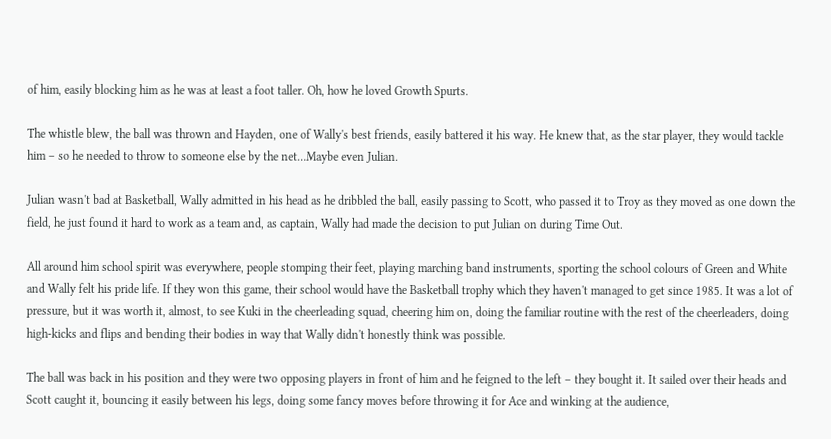of him, easily blocking him as he was at least a foot taller. Oh, how he loved Growth Spurts.

The whistle blew, the ball was thrown and Hayden, one of Wally's best friends, easily battered it his way. He knew that, as the star player, they would tackle him – so he needed to throw to someone else by the net…Maybe even Julian.

Julian wasn't bad at Basketball, Wally admitted in his head as he dribbled the ball, easily passing to Scott, who passed it to Troy as they moved as one down the field, he just found it hard to work as a team and, as captain, Wally had made the decision to put Julian on during Time Out.

All around him school spirit was everywhere, people stomping their feet, playing marching band instruments, sporting the school colours of Green and White and Wally felt his pride life. If they won this game, their school would have the Basketball trophy which they haven't managed to get since 1985. It was a lot of pressure, but it was worth it, almost, to see Kuki in the cheerleading squad, cheering him on, doing the familiar routine with the rest of the cheerleaders, doing high-kicks and flips and bending their bodies in way that Wally didn't honestly think was possible.

The ball was back in his position and they were two opposing players in front of him and he feigned to the left – they bought it. It sailed over their heads and Scott caught it, bouncing it easily between his legs, doing some fancy moves before throwing it for Ace and winking at the audience,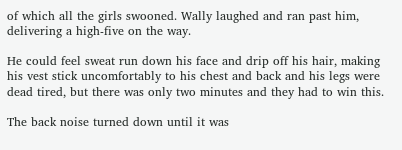of which all the girls swooned. Wally laughed and ran past him, delivering a high-five on the way.

He could feel sweat run down his face and drip off his hair, making his vest stick uncomfortably to his chest and back and his legs were dead tired, but there was only two minutes and they had to win this.

The back noise turned down until it was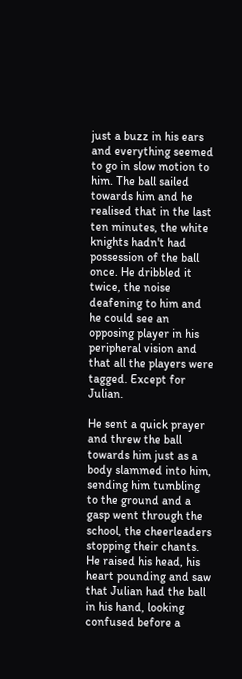just a buzz in his ears and everything seemed to go in slow motion to him. The ball sailed towards him and he realised that in the last ten minutes, the white knights hadn't had possession of the ball once. He dribbled it twice, the noise deafening to him and he could see an opposing player in his peripheral vision and that all the players were tagged. Except for Julian.

He sent a quick prayer and threw the ball towards him just as a body slammed into him, sending him tumbling to the ground and a gasp went through the school, the cheerleaders stopping their chants. He raised his head, his heart pounding and saw that Julian had the ball in his hand, looking confused before a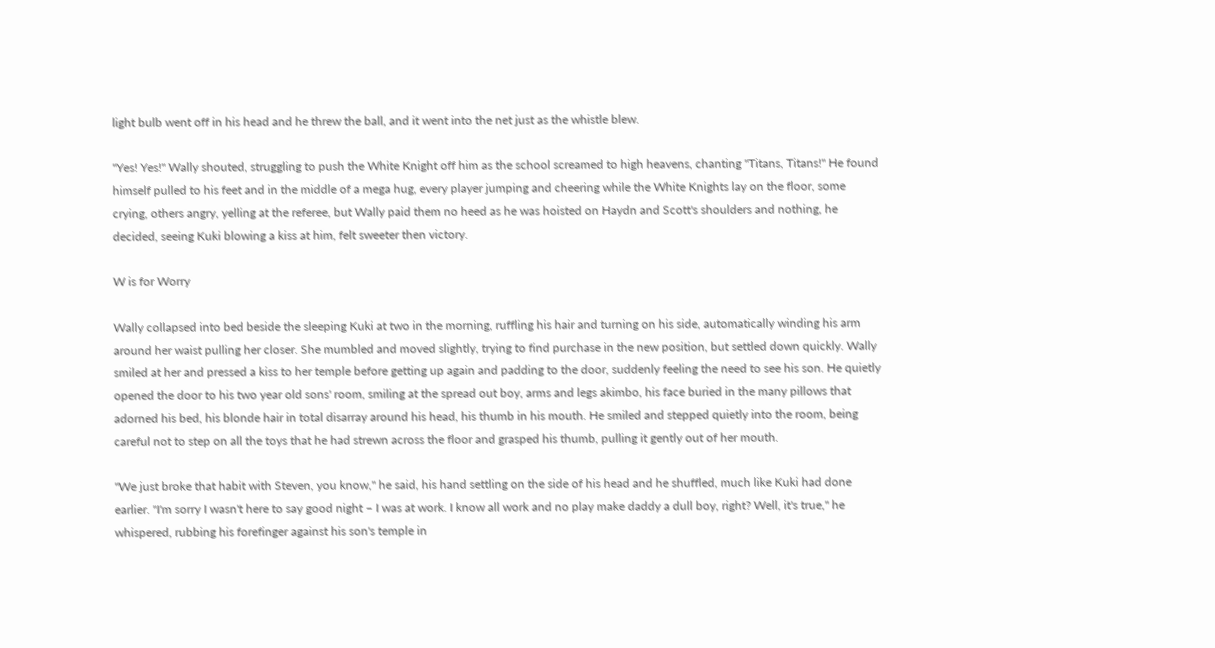light bulb went off in his head and he threw the ball, and it went into the net just as the whistle blew.

"Yes! Yes!" Wally shouted, struggling to push the White Knight off him as the school screamed to high heavens, chanting "Titans, Titans!" He found himself pulled to his feet and in the middle of a mega hug, every player jumping and cheering while the White Knights lay on the floor, some crying, others angry, yelling at the referee, but Wally paid them no heed as he was hoisted on Haydn and Scott's shoulders and nothing, he decided, seeing Kuki blowing a kiss at him, felt sweeter then victory.

W is for Worry

Wally collapsed into bed beside the sleeping Kuki at two in the morning, ruffling his hair and turning on his side, automatically winding his arm around her waist pulling her closer. She mumbled and moved slightly, trying to find purchase in the new position, but settled down quickly. Wally smiled at her and pressed a kiss to her temple before getting up again and padding to the door, suddenly feeling the need to see his son. He quietly opened the door to his two year old sons' room, smiling at the spread out boy, arms and legs akimbo, his face buried in the many pillows that adorned his bed, his blonde hair in total disarray around his head, his thumb in his mouth. He smiled and stepped quietly into the room, being careful not to step on all the toys that he had strewn across the floor and grasped his thumb, pulling it gently out of her mouth.

"We just broke that habit with Steven, you know," he said, his hand settling on the side of his head and he shuffled, much like Kuki had done earlier. "I'm sorry I wasn't here to say good night – I was at work. I know all work and no play make daddy a dull boy, right? Well, it's true," he whispered, rubbing his forefinger against his son's temple in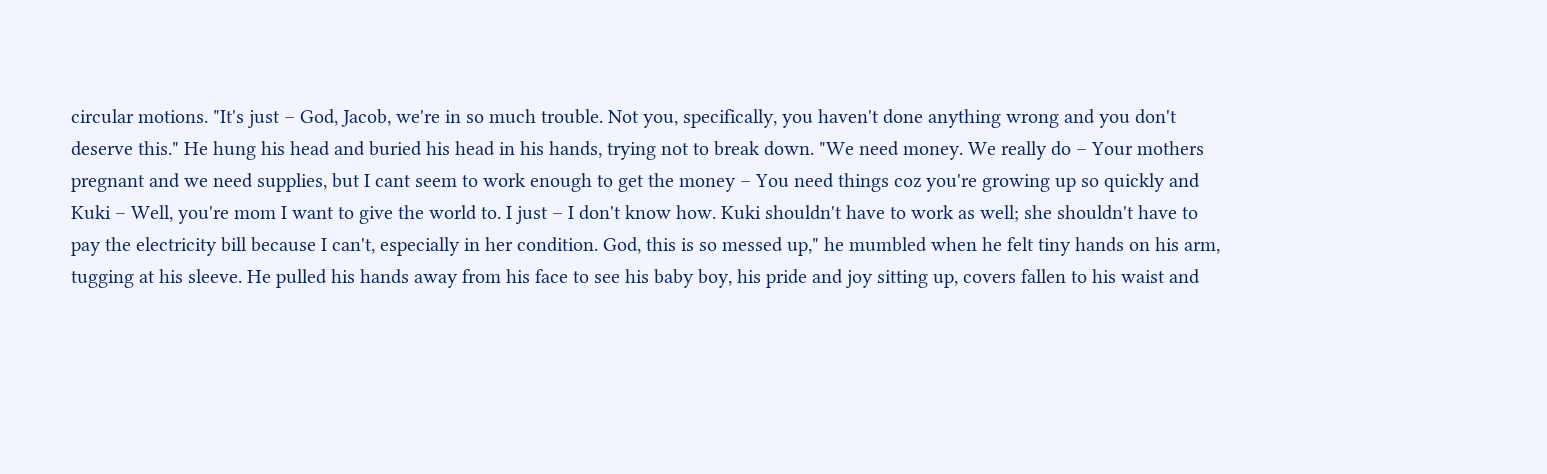circular motions. "It's just – God, Jacob, we're in so much trouble. Not you, specifically, you haven't done anything wrong and you don't deserve this." He hung his head and buried his head in his hands, trying not to break down. "We need money. We really do – Your mothers pregnant and we need supplies, but I cant seem to work enough to get the money – You need things coz you're growing up so quickly and Kuki – Well, you're mom I want to give the world to. I just – I don't know how. Kuki shouldn't have to work as well; she shouldn't have to pay the electricity bill because I can't, especially in her condition. God, this is so messed up," he mumbled when he felt tiny hands on his arm, tugging at his sleeve. He pulled his hands away from his face to see his baby boy, his pride and joy sitting up, covers fallen to his waist and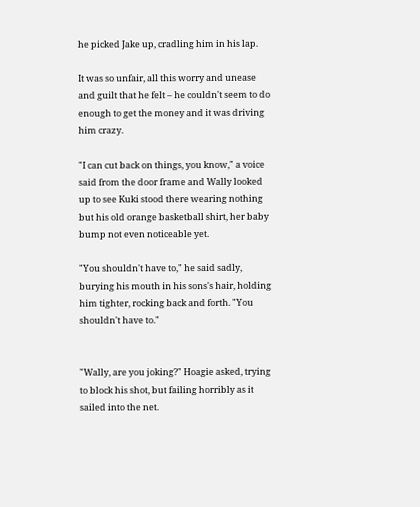he picked Jake up, cradling him in his lap.

It was so unfair, all this worry and unease and guilt that he felt – he couldn't seem to do enough to get the money and it was driving him crazy.

"I can cut back on things, you know," a voice said from the door frame and Wally looked up to see Kuki stood there wearing nothing but his old orange basketball shirt, her baby bump not even noticeable yet.

"You shouldn't have to," he said sadly, burying his mouth in his sons's hair, holding him tighter, rocking back and forth. "You shouldn't have to."


"Wally, are you joking?" Hoagie asked, trying to block his shot, but failing horribly as it sailed into the net.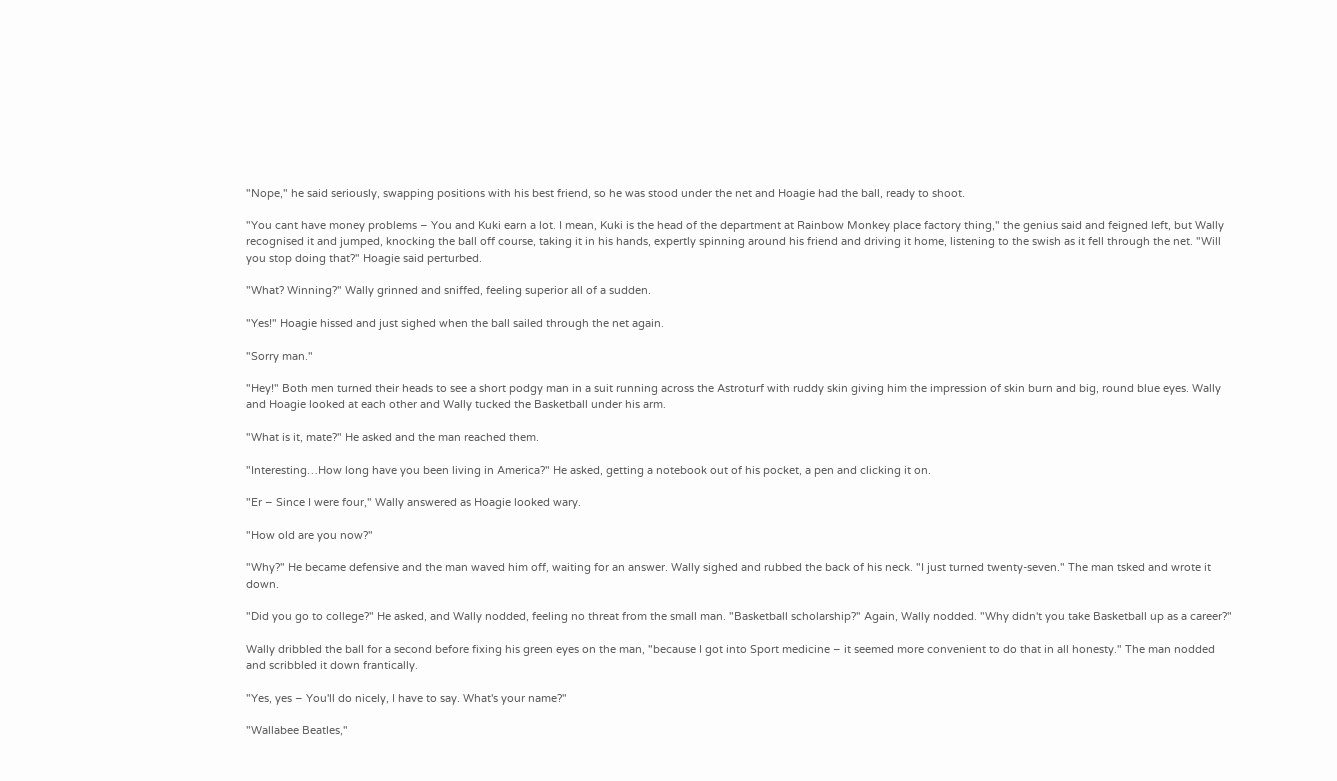"Nope," he said seriously, swapping positions with his best friend, so he was stood under the net and Hoagie had the ball, ready to shoot.

"You cant have money problems – You and Kuki earn a lot. I mean, Kuki is the head of the department at Rainbow Monkey place factory thing," the genius said and feigned left, but Wally recognised it and jumped, knocking the ball off course, taking it in his hands, expertly spinning around his friend and driving it home, listening to the swish as it fell through the net. "Will you stop doing that?" Hoagie said perturbed.

"What? Winning?" Wally grinned and sniffed, feeling superior all of a sudden.

"Yes!" Hoagie hissed and just sighed when the ball sailed through the net again.

"Sorry man."

"Hey!" Both men turned their heads to see a short podgy man in a suit running across the Astroturf with ruddy skin giving him the impression of skin burn and big, round blue eyes. Wally and Hoagie looked at each other and Wally tucked the Basketball under his arm.

"What is it, mate?" He asked and the man reached them.

"Interesting…How long have you been living in America?" He asked, getting a notebook out of his pocket, a pen and clicking it on.

"Er – Since I were four," Wally answered as Hoagie looked wary.

"How old are you now?"

"Why?" He became defensive and the man waved him off, waiting for an answer. Wally sighed and rubbed the back of his neck. "I just turned twenty-seven." The man tsked and wrote it down.

"Did you go to college?" He asked, and Wally nodded, feeling no threat from the small man. "Basketball scholarship?" Again, Wally nodded. "Why didn't you take Basketball up as a career?"

Wally dribbled the ball for a second before fixing his green eyes on the man, "because I got into Sport medicine – it seemed more convenient to do that in all honesty." The man nodded and scribbled it down frantically.

"Yes, yes – You'll do nicely, I have to say. What's your name?"

"Wallabee Beatles,"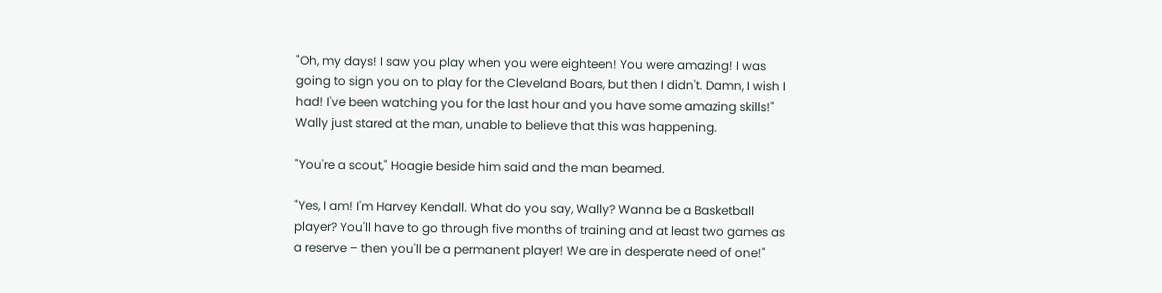"Oh, my days! I saw you play when you were eighteen! You were amazing! I was going to sign you on to play for the Cleveland Boars, but then I didn't. Damn, I wish I had! I've been watching you for the last hour and you have some amazing skills!" Wally just stared at the man, unable to believe that this was happening.

"You're a scout," Hoagie beside him said and the man beamed.

"Yes, I am! I'm Harvey Kendall. What do you say, Wally? Wanna be a Basketball player? You'll have to go through five months of training and at least two games as a reserve – then you'll be a permanent player! We are in desperate need of one!"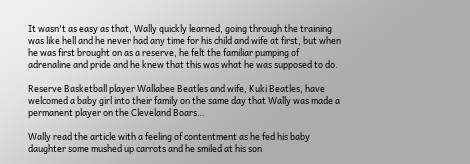It wasn't as easy as that, Wally quickly learned, going through the training was like hell and he never had any time for his child and wife at first, but when he was first brought on as a reserve, he felt the familiar pumping of adrenaline and pride and he knew that this was what he was supposed to do.

Reserve Basketball player Wallabee Beatles and wife, Kuki Beatles, have welcomed a baby girl into their family on the same day that Wally was made a permanent player on the Cleveland Boars…

Wally read the article with a feeling of contentment as he fed his baby daughter some mushed up carrots and he smiled at his son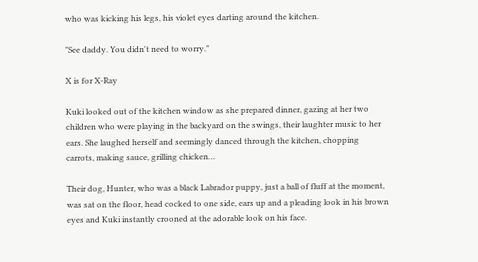who was kicking his legs, his violet eyes darting around the kitchen.

"See daddy. You didn't need to worry."

X is for X-Ray

Kuki looked out of the kitchen window as she prepared dinner, gazing at her two children who were playing in the backyard on the swings, their laughter music to her ears. She laughed herself and seemingly danced through the kitchen, chopping carrots, making sauce, grilling chicken…

Their dog, Hunter, who was a black Labrador puppy, just a ball of fluff at the moment, was sat on the floor, head cocked to one side, ears up and a pleading look in his brown eyes and Kuki instantly crooned at the adorable look on his face.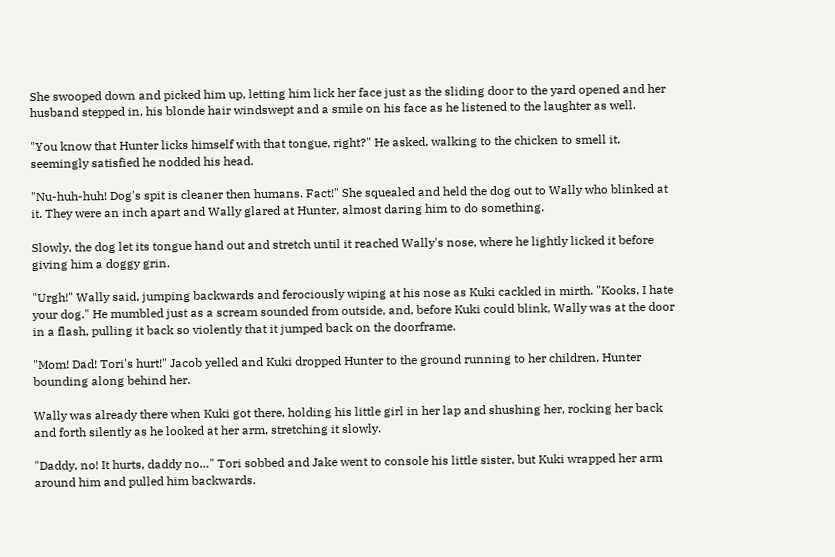She swooped down and picked him up, letting him lick her face just as the sliding door to the yard opened and her husband stepped in, his blonde hair windswept and a smile on his face as he listened to the laughter as well.

"You know that Hunter licks himself with that tongue, right?" He asked, walking to the chicken to smell it, seemingly satisfied he nodded his head.

"Nu-huh-huh! Dog's spit is cleaner then humans. Fact!" She squealed and held the dog out to Wally who blinked at it. They were an inch apart and Wally glared at Hunter, almost daring him to do something.

Slowly, the dog let its tongue hand out and stretch until it reached Wally's nose, where he lightly licked it before giving him a doggy grin.

"Urgh!" Wally said, jumping backwards and ferociously wiping at his nose as Kuki cackled in mirth. "Kooks, I hate your dog." He mumbled just as a scream sounded from outside, and, before Kuki could blink, Wally was at the door in a flash, pulling it back so violently that it jumped back on the doorframe.

"Mom! Dad! Tori's hurt!" Jacob yelled and Kuki dropped Hunter to the ground running to her children, Hunter bounding along behind her.

Wally was already there when Kuki got there, holding his little girl in her lap and shushing her, rocking her back and forth silently as he looked at her arm, stretching it slowly.

"Daddy, no! It hurts, daddy no…" Tori sobbed and Jake went to console his little sister, but Kuki wrapped her arm around him and pulled him backwards.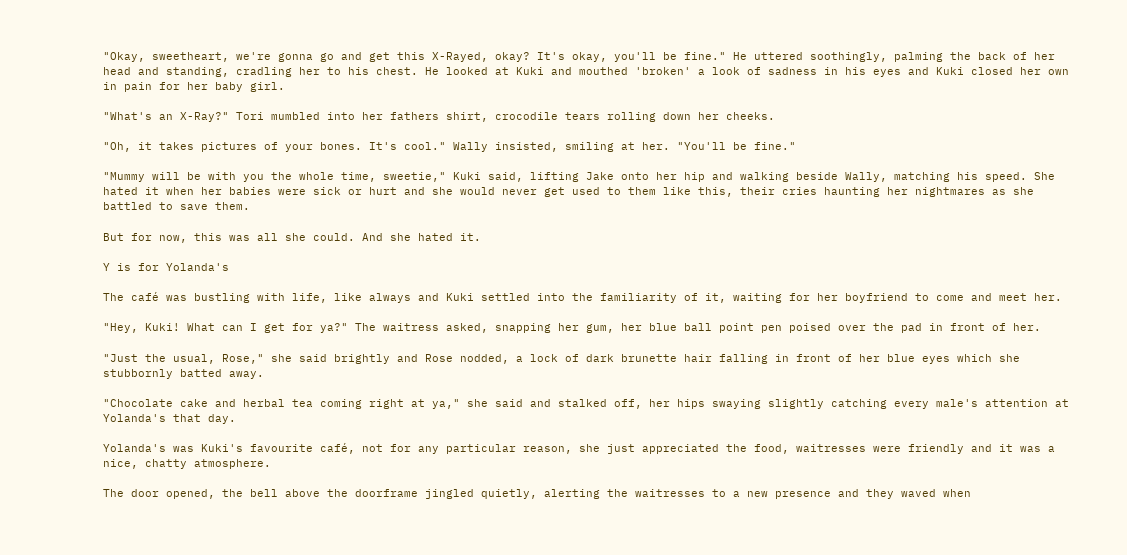"Okay, sweetheart, we're gonna go and get this X-Rayed, okay? It's okay, you'll be fine." He uttered soothingly, palming the back of her head and standing, cradling her to his chest. He looked at Kuki and mouthed 'broken' a look of sadness in his eyes and Kuki closed her own in pain for her baby girl.

"What's an X-Ray?" Tori mumbled into her fathers shirt, crocodile tears rolling down her cheeks.

"Oh, it takes pictures of your bones. It's cool." Wally insisted, smiling at her. "You'll be fine."

"Mummy will be with you the whole time, sweetie," Kuki said, lifting Jake onto her hip and walking beside Wally, matching his speed. She hated it when her babies were sick or hurt and she would never get used to them like this, their cries haunting her nightmares as she battled to save them.

But for now, this was all she could. And she hated it.

Y is for Yolanda's

The café was bustling with life, like always and Kuki settled into the familiarity of it, waiting for her boyfriend to come and meet her.

"Hey, Kuki! What can I get for ya?" The waitress asked, snapping her gum, her blue ball point pen poised over the pad in front of her.

"Just the usual, Rose," she said brightly and Rose nodded, a lock of dark brunette hair falling in front of her blue eyes which she stubbornly batted away.

"Chocolate cake and herbal tea coming right at ya," she said and stalked off, her hips swaying slightly catching every male's attention at Yolanda's that day.

Yolanda's was Kuki's favourite café, not for any particular reason, she just appreciated the food, waitresses were friendly and it was a nice, chatty atmosphere.

The door opened, the bell above the doorframe jingled quietly, alerting the waitresses to a new presence and they waved when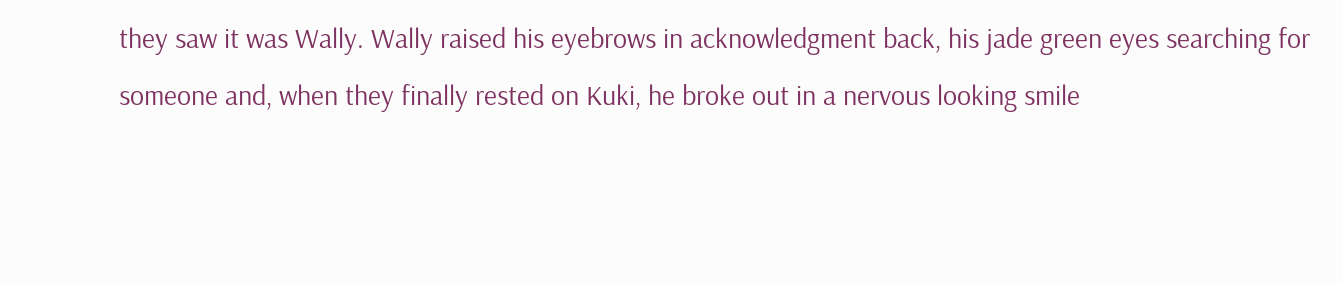they saw it was Wally. Wally raised his eyebrows in acknowledgment back, his jade green eyes searching for someone and, when they finally rested on Kuki, he broke out in a nervous looking smile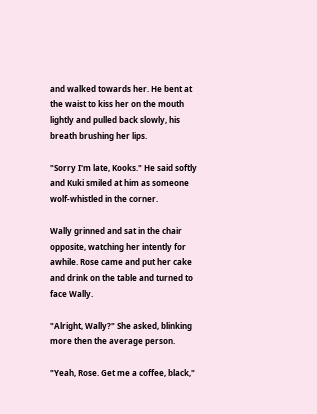and walked towards her. He bent at the waist to kiss her on the mouth lightly and pulled back slowly, his breath brushing her lips.

"Sorry I'm late, Kooks." He said softly and Kuki smiled at him as someone wolf-whistled in the corner.

Wally grinned and sat in the chair opposite, watching her intently for awhile. Rose came and put her cake and drink on the table and turned to face Wally.

"Alright, Wally?" She asked, blinking more then the average person.

"Yeah, Rose. Get me a coffee, black,"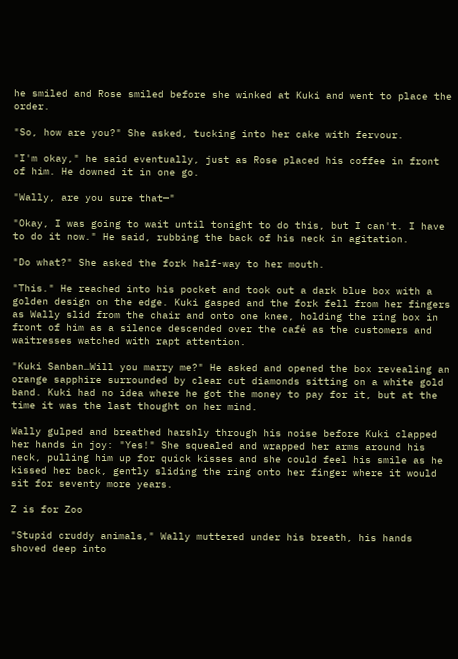he smiled and Rose smiled before she winked at Kuki and went to place the order.

"So, how are you?" She asked, tucking into her cake with fervour.

"I'm okay," he said eventually, just as Rose placed his coffee in front of him. He downed it in one go.

"Wally, are you sure that—"

"Okay, I was going to wait until tonight to do this, but I can't. I have to do it now." He said, rubbing the back of his neck in agitation.

"Do what?" She asked the fork half-way to her mouth.

"This." He reached into his pocket and took out a dark blue box with a golden design on the edge. Kuki gasped and the fork fell from her fingers as Wally slid from the chair and onto one knee, holding the ring box in front of him as a silence descended over the café as the customers and waitresses watched with rapt attention.

"Kuki Sanban…Will you marry me?" He asked and opened the box revealing an orange sapphire surrounded by clear cut diamonds sitting on a white gold band. Kuki had no idea where he got the money to pay for it, but at the time it was the last thought on her mind.

Wally gulped and breathed harshly through his noise before Kuki clapped her hands in joy: "Yes!" She squealed and wrapped her arms around his neck, pulling him up for quick kisses and she could feel his smile as he kissed her back, gently sliding the ring onto her finger where it would sit for seventy more years.

Z is for Zoo

"Stupid cruddy animals," Wally muttered under his breath, his hands shoved deep into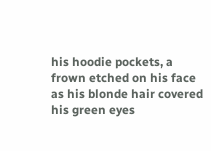his hoodie pockets, a frown etched on his face as his blonde hair covered his green eyes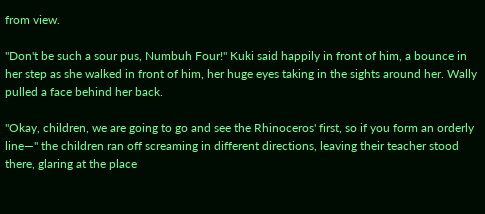from view.

"Don't be such a sour pus, Numbuh Four!" Kuki said happily in front of him, a bounce in her step as she walked in front of him, her huge eyes taking in the sights around her. Wally pulled a face behind her back.

"Okay, children, we are going to go and see the Rhinoceros' first, so if you form an orderly line—" the children ran off screaming in different directions, leaving their teacher stood there, glaring at the place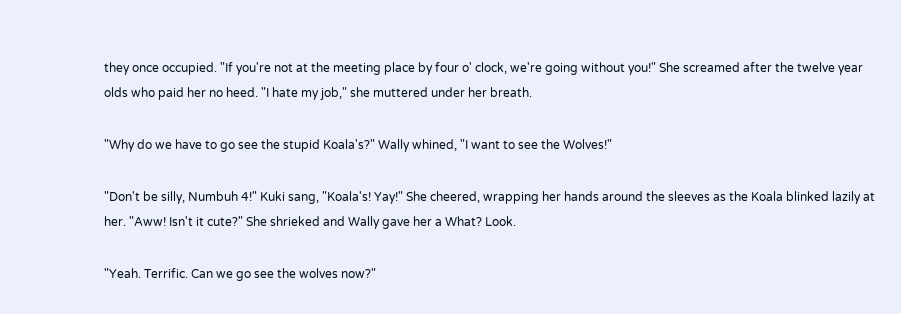they once occupied. "If you're not at the meeting place by four o' clock, we're going without you!" She screamed after the twelve year olds who paid her no heed. "I hate my job," she muttered under her breath.

"Why do we have to go see the stupid Koala's?" Wally whined, "I want to see the Wolves!"

"Don't be silly, Numbuh 4!" Kuki sang, "Koala's! Yay!" She cheered, wrapping her hands around the sleeves as the Koala blinked lazily at her. "Aww! Isn't it cute?" She shrieked and Wally gave her a What? Look.

"Yeah. Terrific. Can we go see the wolves now?"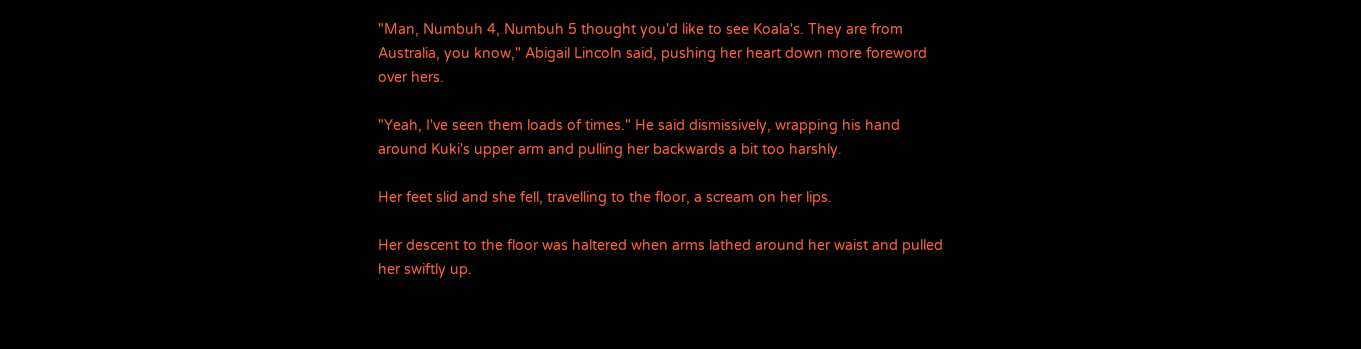"Man, Numbuh 4, Numbuh 5 thought you'd like to see Koala's. They are from Australia, you know," Abigail Lincoln said, pushing her heart down more foreword over hers.

"Yeah, I've seen them loads of times." He said dismissively, wrapping his hand around Kuki's upper arm and pulling her backwards a bit too harshly.

Her feet slid and she fell, travelling to the floor, a scream on her lips.

Her descent to the floor was haltered when arms lathed around her waist and pulled her swiftly up.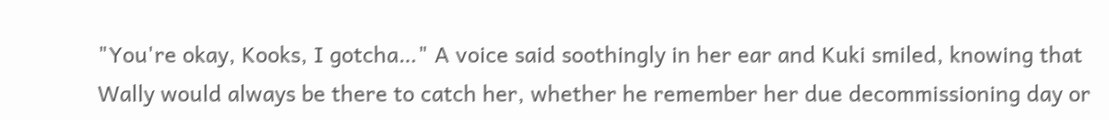"You're okay, Kooks, I gotcha…" A voice said soothingly in her ear and Kuki smiled, knowing that Wally would always be there to catch her, whether he remember her due decommissioning day or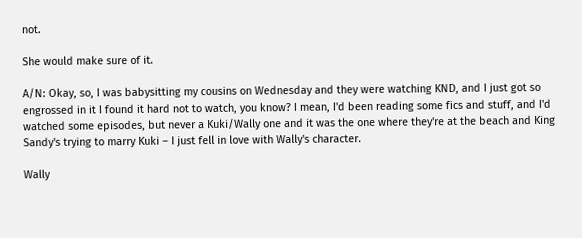not.

She would make sure of it.

A/N: Okay, so, I was babysitting my cousins on Wednesday and they were watching KND, and I just got so engrossed in it I found it hard not to watch, you know? I mean, I'd been reading some fics and stuff, and I'd watched some episodes, but never a Kuki/Wally one and it was the one where they're at the beach and King Sandy's trying to marry Kuki – I just fell in love with Wally's character.

Wally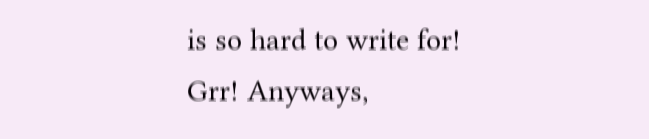is so hard to write for! Grr! Anyways,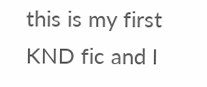this is my first KND fic and I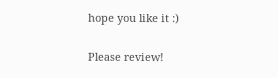hope you like it :)

Please review!